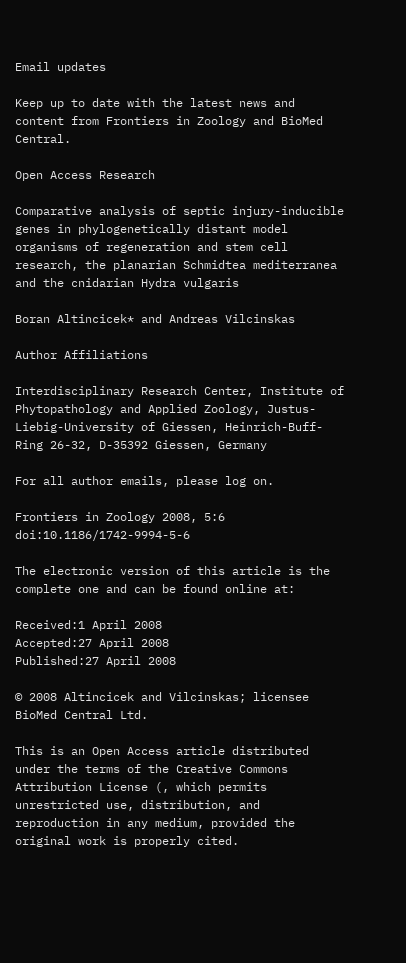Email updates

Keep up to date with the latest news and content from Frontiers in Zoology and BioMed Central.

Open Access Research

Comparative analysis of septic injury-inducible genes in phylogenetically distant model organisms of regeneration and stem cell research, the planarian Schmidtea mediterranea and the cnidarian Hydra vulgaris

Boran Altincicek* and Andreas Vilcinskas

Author Affiliations

Interdisciplinary Research Center, Institute of Phytopathology and Applied Zoology, Justus-Liebig-University of Giessen, Heinrich-Buff-Ring 26-32, D-35392 Giessen, Germany

For all author emails, please log on.

Frontiers in Zoology 2008, 5:6  doi:10.1186/1742-9994-5-6

The electronic version of this article is the complete one and can be found online at:

Received:1 April 2008
Accepted:27 April 2008
Published:27 April 2008

© 2008 Altincicek and Vilcinskas; licensee BioMed Central Ltd.

This is an Open Access article distributed under the terms of the Creative Commons Attribution License (, which permits unrestricted use, distribution, and reproduction in any medium, provided the original work is properly cited.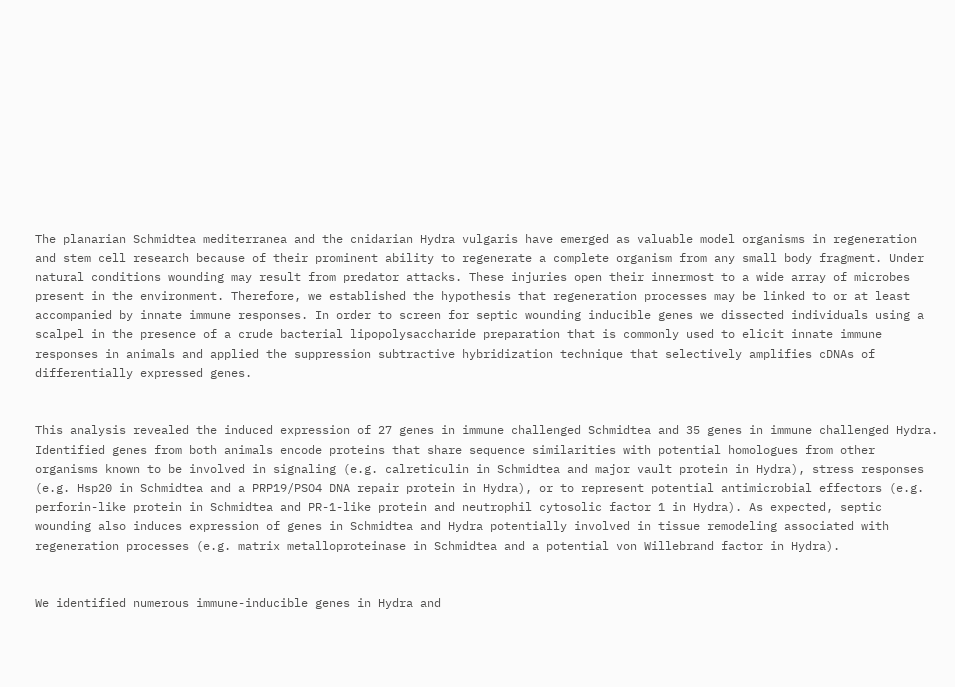The planarian Schmidtea mediterranea and the cnidarian Hydra vulgaris have emerged as valuable model organisms in regeneration and stem cell research because of their prominent ability to regenerate a complete organism from any small body fragment. Under natural conditions wounding may result from predator attacks. These injuries open their innermost to a wide array of microbes present in the environment. Therefore, we established the hypothesis that regeneration processes may be linked to or at least accompanied by innate immune responses. In order to screen for septic wounding inducible genes we dissected individuals using a scalpel in the presence of a crude bacterial lipopolysaccharide preparation that is commonly used to elicit innate immune responses in animals and applied the suppression subtractive hybridization technique that selectively amplifies cDNAs of differentially expressed genes.


This analysis revealed the induced expression of 27 genes in immune challenged Schmidtea and 35 genes in immune challenged Hydra. Identified genes from both animals encode proteins that share sequence similarities with potential homologues from other organisms known to be involved in signaling (e.g. calreticulin in Schmidtea and major vault protein in Hydra), stress responses (e.g. Hsp20 in Schmidtea and a PRP19/PSO4 DNA repair protein in Hydra), or to represent potential antimicrobial effectors (e.g. perforin-like protein in Schmidtea and PR-1-like protein and neutrophil cytosolic factor 1 in Hydra). As expected, septic wounding also induces expression of genes in Schmidtea and Hydra potentially involved in tissue remodeling associated with regeneration processes (e.g. matrix metalloproteinase in Schmidtea and a potential von Willebrand factor in Hydra).


We identified numerous immune-inducible genes in Hydra and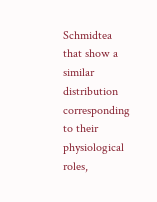Schmidtea that show a similar distribution corresponding to their physiological roles,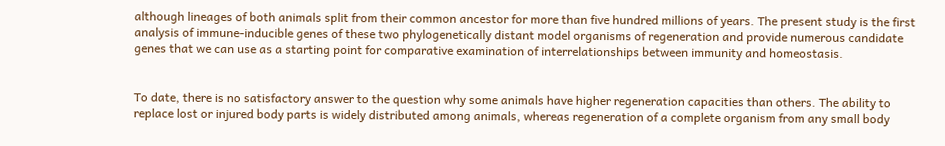although lineages of both animals split from their common ancestor for more than five hundred millions of years. The present study is the first analysis of immune-inducible genes of these two phylogenetically distant model organisms of regeneration and provide numerous candidate genes that we can use as a starting point for comparative examination of interrelationships between immunity and homeostasis.


To date, there is no satisfactory answer to the question why some animals have higher regeneration capacities than others. The ability to replace lost or injured body parts is widely distributed among animals, whereas regeneration of a complete organism from any small body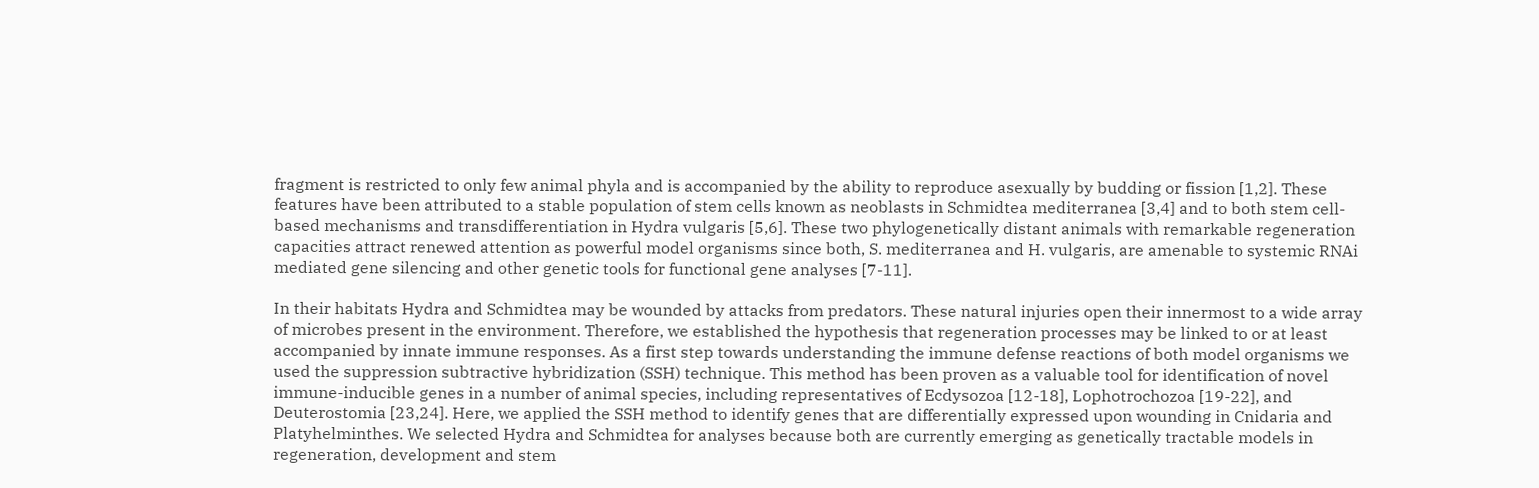fragment is restricted to only few animal phyla and is accompanied by the ability to reproduce asexually by budding or fission [1,2]. These features have been attributed to a stable population of stem cells known as neoblasts in Schmidtea mediterranea [3,4] and to both stem cell-based mechanisms and transdifferentiation in Hydra vulgaris [5,6]. These two phylogenetically distant animals with remarkable regeneration capacities attract renewed attention as powerful model organisms since both, S. mediterranea and H. vulgaris, are amenable to systemic RNAi mediated gene silencing and other genetic tools for functional gene analyses [7-11].

In their habitats Hydra and Schmidtea may be wounded by attacks from predators. These natural injuries open their innermost to a wide array of microbes present in the environment. Therefore, we established the hypothesis that regeneration processes may be linked to or at least accompanied by innate immune responses. As a first step towards understanding the immune defense reactions of both model organisms we used the suppression subtractive hybridization (SSH) technique. This method has been proven as a valuable tool for identification of novel immune-inducible genes in a number of animal species, including representatives of Ecdysozoa [12-18], Lophotrochozoa [19-22], and Deuterostomia [23,24]. Here, we applied the SSH method to identify genes that are differentially expressed upon wounding in Cnidaria and Platyhelminthes. We selected Hydra and Schmidtea for analyses because both are currently emerging as genetically tractable models in regeneration, development and stem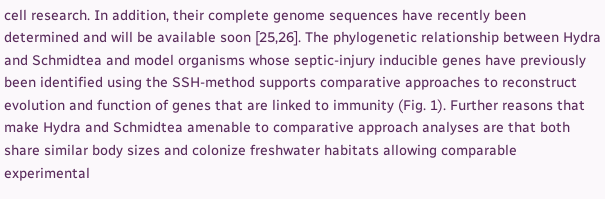cell research. In addition, their complete genome sequences have recently been determined and will be available soon [25,26]. The phylogenetic relationship between Hydra and Schmidtea and model organisms whose septic-injury inducible genes have previously been identified using the SSH-method supports comparative approaches to reconstruct evolution and function of genes that are linked to immunity (Fig. 1). Further reasons that make Hydra and Schmidtea amenable to comparative approach analyses are that both share similar body sizes and colonize freshwater habitats allowing comparable experimental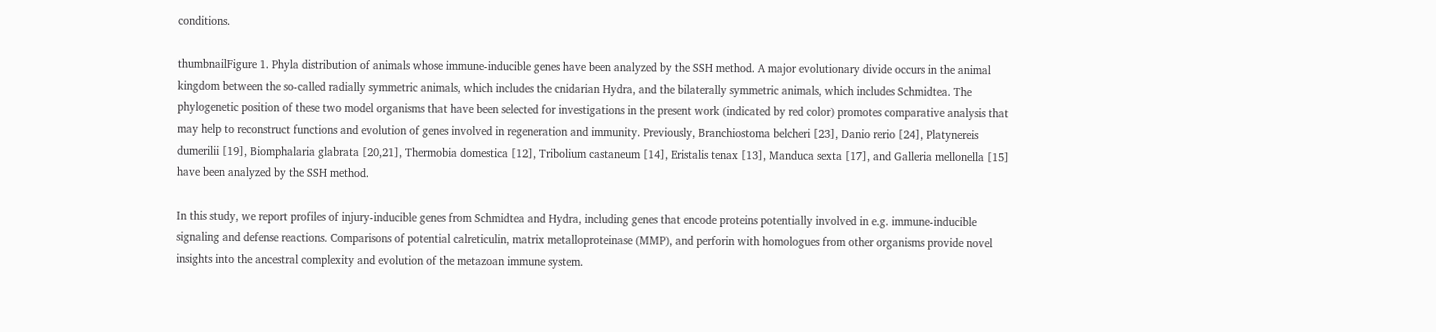conditions.

thumbnailFigure 1. Phyla distribution of animals whose immune-inducible genes have been analyzed by the SSH method. A major evolutionary divide occurs in the animal kingdom between the so-called radially symmetric animals, which includes the cnidarian Hydra, and the bilaterally symmetric animals, which includes Schmidtea. The phylogenetic position of these two model organisms that have been selected for investigations in the present work (indicated by red color) promotes comparative analysis that may help to reconstruct functions and evolution of genes involved in regeneration and immunity. Previously, Branchiostoma belcheri [23], Danio rerio [24], Platynereis dumerilii [19], Biomphalaria glabrata [20,21], Thermobia domestica [12], Tribolium castaneum [14], Eristalis tenax [13], Manduca sexta [17], and Galleria mellonella [15] have been analyzed by the SSH method.

In this study, we report profiles of injury-inducible genes from Schmidtea and Hydra, including genes that encode proteins potentially involved in e.g. immune-inducible signaling and defense reactions. Comparisons of potential calreticulin, matrix metalloproteinase (MMP), and perforin with homologues from other organisms provide novel insights into the ancestral complexity and evolution of the metazoan immune system.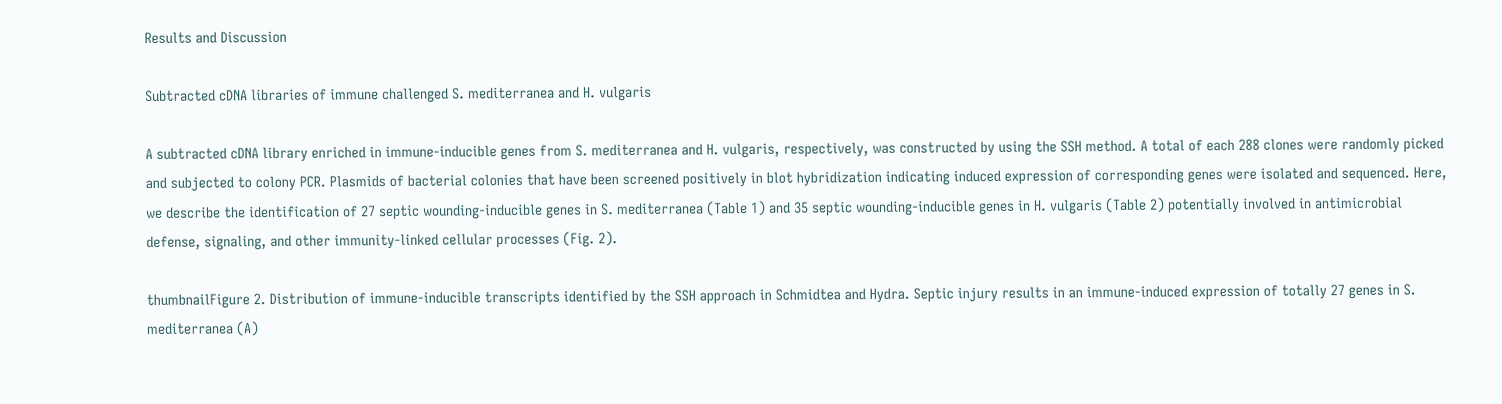Results and Discussion

Subtracted cDNA libraries of immune challenged S. mediterranea and H. vulgaris

A subtracted cDNA library enriched in immune-inducible genes from S. mediterranea and H. vulgaris, respectively, was constructed by using the SSH method. A total of each 288 clones were randomly picked and subjected to colony PCR. Plasmids of bacterial colonies that have been screened positively in blot hybridization indicating induced expression of corresponding genes were isolated and sequenced. Here, we describe the identification of 27 septic wounding-inducible genes in S. mediterranea (Table 1) and 35 septic wounding-inducible genes in H. vulgaris (Table 2) potentially involved in antimicrobial defense, signaling, and other immunity-linked cellular processes (Fig. 2).

thumbnailFigure 2. Distribution of immune-inducible transcripts identified by the SSH approach in Schmidtea and Hydra. Septic injury results in an immune-induced expression of totally 27 genes in S. mediterranea (A)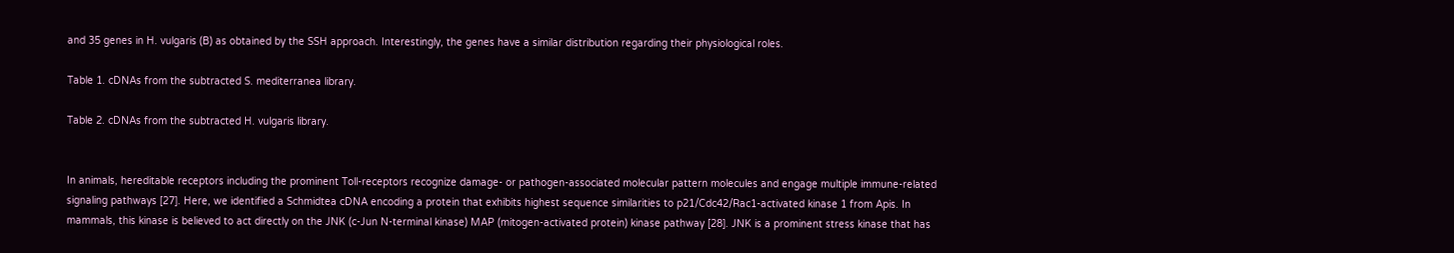and 35 genes in H. vulgaris (B) as obtained by the SSH approach. Interestingly, the genes have a similar distribution regarding their physiological roles.

Table 1. cDNAs from the subtracted S. mediterranea library.

Table 2. cDNAs from the subtracted H. vulgaris library.


In animals, hereditable receptors including the prominent Toll-receptors recognize damage- or pathogen-associated molecular pattern molecules and engage multiple immune-related signaling pathways [27]. Here, we identified a Schmidtea cDNA encoding a protein that exhibits highest sequence similarities to p21/Cdc42/Rac1-activated kinase 1 from Apis. In mammals, this kinase is believed to act directly on the JNK (c-Jun N-terminal kinase) MAP (mitogen-activated protein) kinase pathway [28]. JNK is a prominent stress kinase that has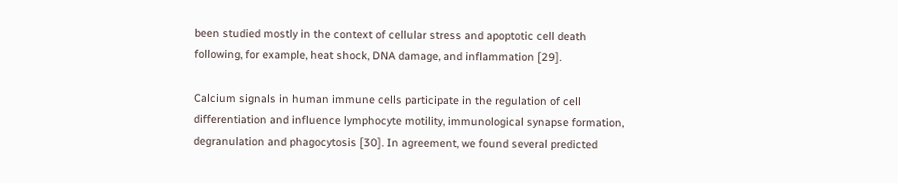been studied mostly in the context of cellular stress and apoptotic cell death following, for example, heat shock, DNA damage, and inflammation [29].

Calcium signals in human immune cells participate in the regulation of cell differentiation and influence lymphocyte motility, immunological synapse formation, degranulation and phagocytosis [30]. In agreement, we found several predicted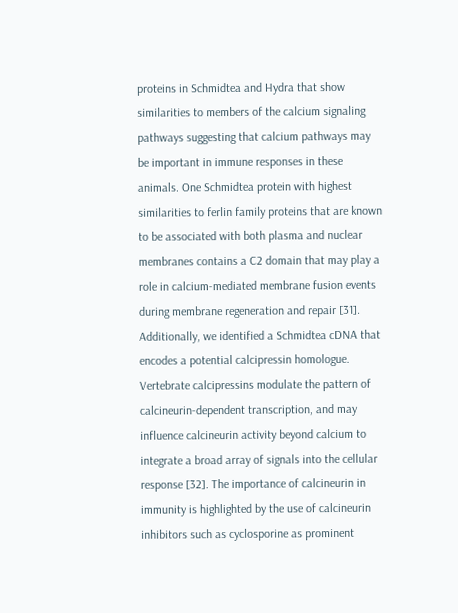proteins in Schmidtea and Hydra that show similarities to members of the calcium signaling pathways suggesting that calcium pathways may be important in immune responses in these animals. One Schmidtea protein with highest similarities to ferlin family proteins that are known to be associated with both plasma and nuclear membranes contains a C2 domain that may play a role in calcium-mediated membrane fusion events during membrane regeneration and repair [31]. Additionally, we identified a Schmidtea cDNA that encodes a potential calcipressin homologue. Vertebrate calcipressins modulate the pattern of calcineurin-dependent transcription, and may influence calcineurin activity beyond calcium to integrate a broad array of signals into the cellular response [32]. The importance of calcineurin in immunity is highlighted by the use of calcineurin inhibitors such as cyclosporine as prominent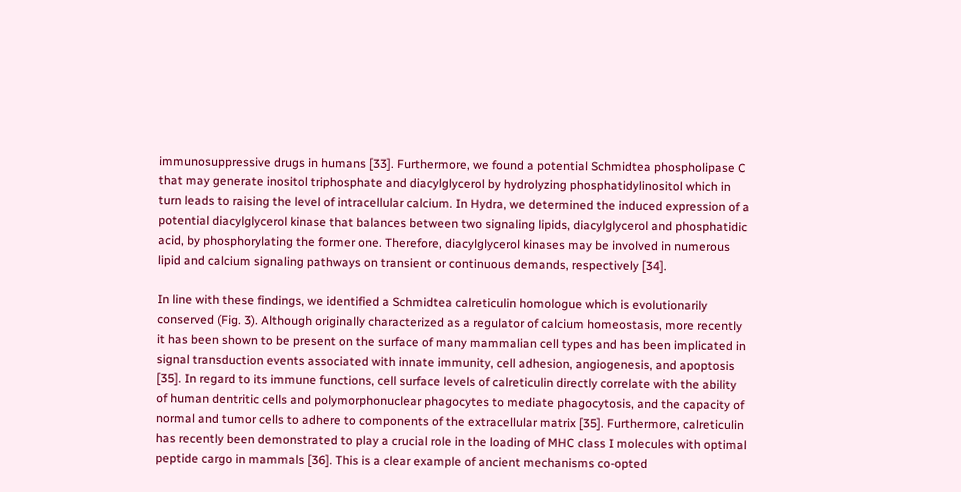immunosuppressive drugs in humans [33]. Furthermore, we found a potential Schmidtea phospholipase C that may generate inositol triphosphate and diacylglycerol by hydrolyzing phosphatidylinositol which in turn leads to raising the level of intracellular calcium. In Hydra, we determined the induced expression of a potential diacylglycerol kinase that balances between two signaling lipids, diacylglycerol and phosphatidic acid, by phosphorylating the former one. Therefore, diacylglycerol kinases may be involved in numerous lipid and calcium signaling pathways on transient or continuous demands, respectively [34].

In line with these findings, we identified a Schmidtea calreticulin homologue which is evolutionarily conserved (Fig. 3). Although originally characterized as a regulator of calcium homeostasis, more recently it has been shown to be present on the surface of many mammalian cell types and has been implicated in signal transduction events associated with innate immunity, cell adhesion, angiogenesis, and apoptosis [35]. In regard to its immune functions, cell surface levels of calreticulin directly correlate with the ability of human dentritic cells and polymorphonuclear phagocytes to mediate phagocytosis, and the capacity of normal and tumor cells to adhere to components of the extracellular matrix [35]. Furthermore, calreticulin has recently been demonstrated to play a crucial role in the loading of MHC class I molecules with optimal peptide cargo in mammals [36]. This is a clear example of ancient mechanisms co-opted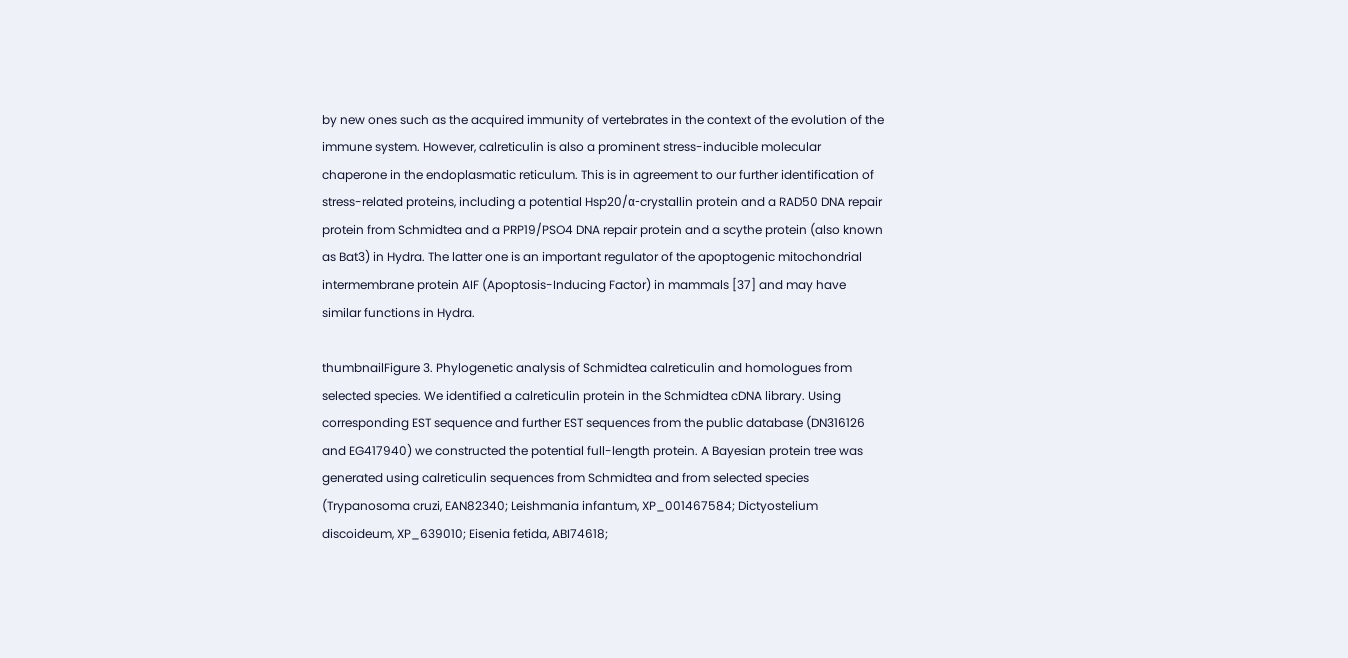by new ones such as the acquired immunity of vertebrates in the context of the evolution of the immune system. However, calreticulin is also a prominent stress-inducible molecular chaperone in the endoplasmatic reticulum. This is in agreement to our further identification of stress-related proteins, including a potential Hsp20/α-crystallin protein and a RAD50 DNA repair protein from Schmidtea and a PRP19/PSO4 DNA repair protein and a scythe protein (also known as Bat3) in Hydra. The latter one is an important regulator of the apoptogenic mitochondrial intermembrane protein AIF (Apoptosis-Inducing Factor) in mammals [37] and may have similar functions in Hydra.

thumbnailFigure 3. Phylogenetic analysis of Schmidtea calreticulin and homologues from selected species. We identified a calreticulin protein in the Schmidtea cDNA library. Using corresponding EST sequence and further EST sequences from the public database (DN316126 and EG417940) we constructed the potential full-length protein. A Bayesian protein tree was generated using calreticulin sequences from Schmidtea and from selected species (Trypanosoma cruzi, EAN82340; Leishmania infantum, XP_001467584; Dictyostelium discoideum, XP_639010; Eisenia fetida, ABI74618;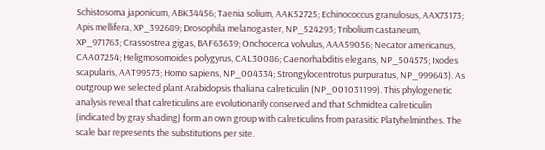Schistosoma japonicum, ABK34456; Taenia solium, AAK52725; Echinococcus granulosus, AAX73173; Apis mellifera, XP_392689; Drosophila melanogaster, NP_524293; Tribolium castaneum, XP_971763; Crassostrea gigas, BAF63639; Onchocerca volvulus, AAA59056; Necator americanus, CAA07254; Heligmosomoides polygyrus, CAL30086; Caenorhabditis elegans, NP_504575; Ixodes scapularis, AAT99573; Homo sapiens, NP_004334; Strongylocentrotus purpuratus, NP_999643). As outgroup we selected plant Arabidopsis thaliana calreticulin (NP_001031199). This phylogenetic analysis reveal that calreticulins are evolutionarily conserved and that Schmidtea calreticulin (indicated by gray shading) form an own group with calreticulins from parasitic Platyhelminthes. The scale bar represents the substitutions per site.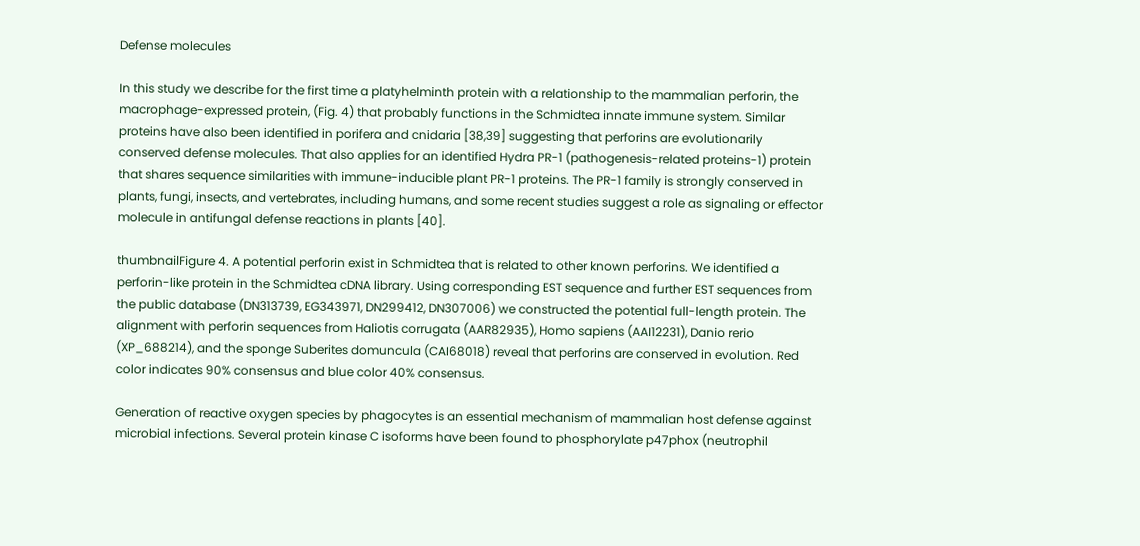Defense molecules

In this study we describe for the first time a platyhelminth protein with a relationship to the mammalian perforin, the macrophage-expressed protein, (Fig. 4) that probably functions in the Schmidtea innate immune system. Similar proteins have also been identified in porifera and cnidaria [38,39] suggesting that perforins are evolutionarily conserved defense molecules. That also applies for an identified Hydra PR-1 (pathogenesis-related proteins-1) protein that shares sequence similarities with immune-inducible plant PR-1 proteins. The PR-1 family is strongly conserved in plants, fungi, insects, and vertebrates, including humans, and some recent studies suggest a role as signaling or effector molecule in antifungal defense reactions in plants [40].

thumbnailFigure 4. A potential perforin exist in Schmidtea that is related to other known perforins. We identified a perforin-like protein in the Schmidtea cDNA library. Using corresponding EST sequence and further EST sequences from the public database (DN313739, EG343971, DN299412, DN307006) we constructed the potential full-length protein. The alignment with perforin sequences from Haliotis corrugata (AAR82935), Homo sapiens (AAI12231), Danio rerio (XP_688214), and the sponge Suberites domuncula (CAI68018) reveal that perforins are conserved in evolution. Red color indicates 90% consensus and blue color 40% consensus.

Generation of reactive oxygen species by phagocytes is an essential mechanism of mammalian host defense against microbial infections. Several protein kinase C isoforms have been found to phosphorylate p47phox (neutrophil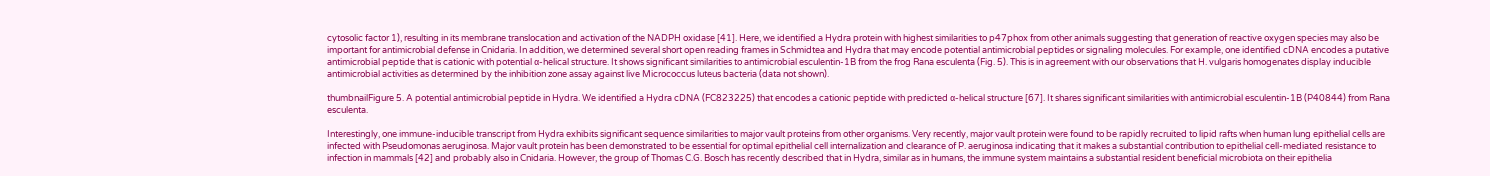cytosolic factor 1), resulting in its membrane translocation and activation of the NADPH oxidase [41]. Here, we identified a Hydra protein with highest similarities to p47phox from other animals suggesting that generation of reactive oxygen species may also be important for antimicrobial defense in Cnidaria. In addition, we determined several short open reading frames in Schmidtea and Hydra that may encode potential antimicrobial peptides or signaling molecules. For example, one identified cDNA encodes a putative antimicrobial peptide that is cationic with potential α-helical structure. It shows significant similarities to antimicrobial esculentin-1B from the frog Rana esculenta (Fig. 5). This is in agreement with our observations that H. vulgaris homogenates display inducible antimicrobial activities as determined by the inhibition zone assay against live Micrococcus luteus bacteria (data not shown).

thumbnailFigure 5. A potential antimicrobial peptide in Hydra. We identified a Hydra cDNA (FC823225) that encodes a cationic peptide with predicted α-helical structure [67]. It shares significant similarities with antimicrobial esculentin-1B (P40844) from Rana esculenta.

Interestingly, one immune-inducible transcript from Hydra exhibits significant sequence similarities to major vault proteins from other organisms. Very recently, major vault protein were found to be rapidly recruited to lipid rafts when human lung epithelial cells are infected with Pseudomonas aeruginosa. Major vault protein has been demonstrated to be essential for optimal epithelial cell internalization and clearance of P. aeruginosa indicating that it makes a substantial contribution to epithelial cell-mediated resistance to infection in mammals [42] and probably also in Cnidaria. However, the group of Thomas C.G. Bosch has recently described that in Hydra, similar as in humans, the immune system maintains a substantial resident beneficial microbiota on their epithelia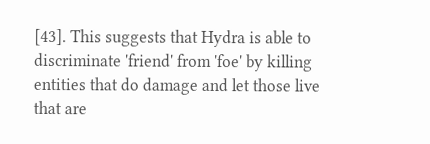[43]. This suggests that Hydra is able to discriminate 'friend' from 'foe' by killing entities that do damage and let those live that are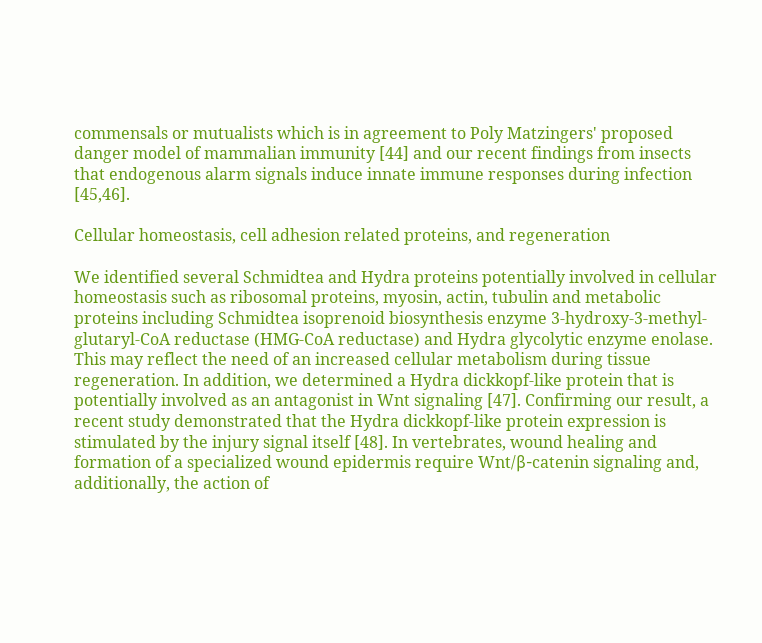commensals or mutualists which is in agreement to Poly Matzingers' proposed danger model of mammalian immunity [44] and our recent findings from insects that endogenous alarm signals induce innate immune responses during infection [45,46].

Cellular homeostasis, cell adhesion related proteins, and regeneration

We identified several Schmidtea and Hydra proteins potentially involved in cellular homeostasis such as ribosomal proteins, myosin, actin, tubulin and metabolic proteins including Schmidtea isoprenoid biosynthesis enzyme 3-hydroxy-3-methyl-glutaryl-CoA reductase (HMG-CoA reductase) and Hydra glycolytic enzyme enolase. This may reflect the need of an increased cellular metabolism during tissue regeneration. In addition, we determined a Hydra dickkopf-like protein that is potentially involved as an antagonist in Wnt signaling [47]. Confirming our result, a recent study demonstrated that the Hydra dickkopf-like protein expression is stimulated by the injury signal itself [48]. In vertebrates, wound healing and formation of a specialized wound epidermis require Wnt/β-catenin signaling and, additionally, the action of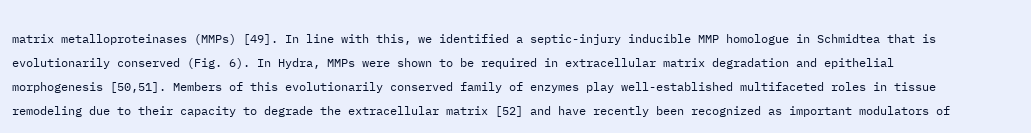matrix metalloproteinases (MMPs) [49]. In line with this, we identified a septic-injury inducible MMP homologue in Schmidtea that is evolutionarily conserved (Fig. 6). In Hydra, MMPs were shown to be required in extracellular matrix degradation and epithelial morphogenesis [50,51]. Members of this evolutionarily conserved family of enzymes play well-established multifaceted roles in tissue remodeling due to their capacity to degrade the extracellular matrix [52] and have recently been recognized as important modulators of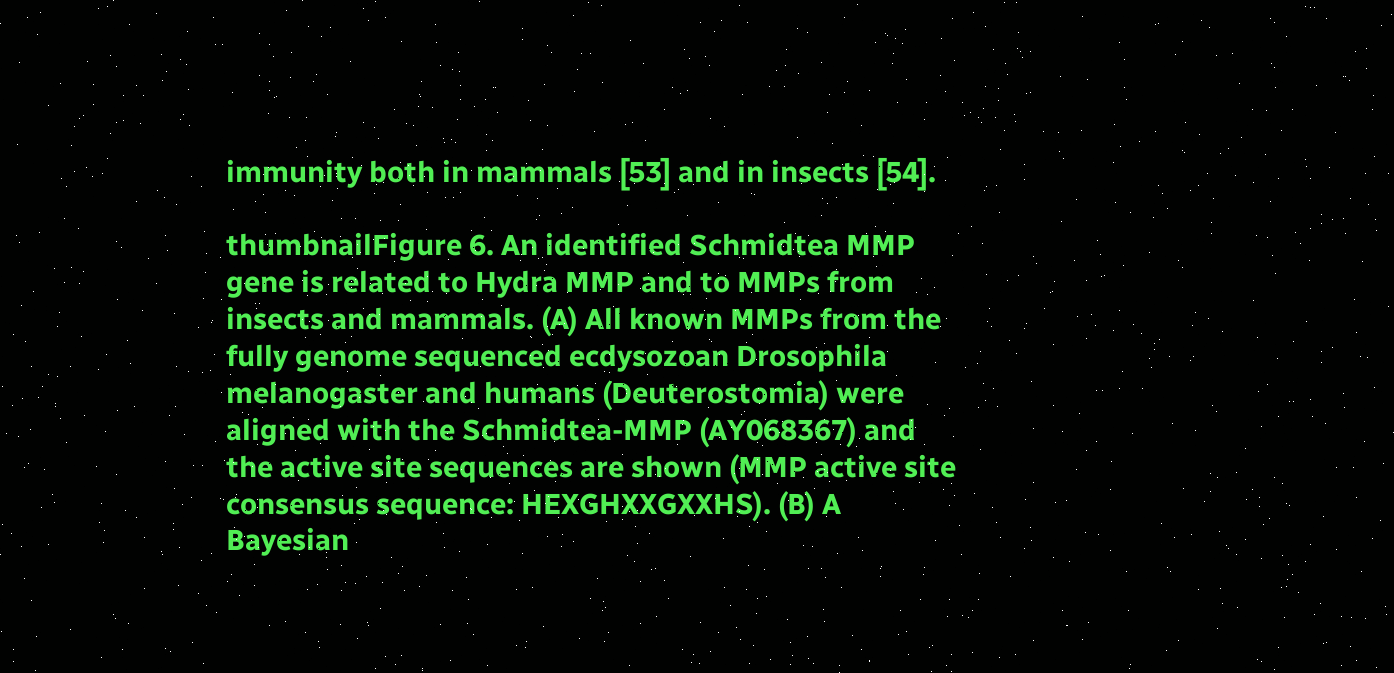immunity both in mammals [53] and in insects [54].

thumbnailFigure 6. An identified Schmidtea MMP gene is related to Hydra MMP and to MMPs from insects and mammals. (A) All known MMPs from the fully genome sequenced ecdysozoan Drosophila melanogaster and humans (Deuterostomia) were aligned with the Schmidtea-MMP (AY068367) and the active site sequences are shown (MMP active site consensus sequence: HEXGHXXGXXHS). (B) A Bayesian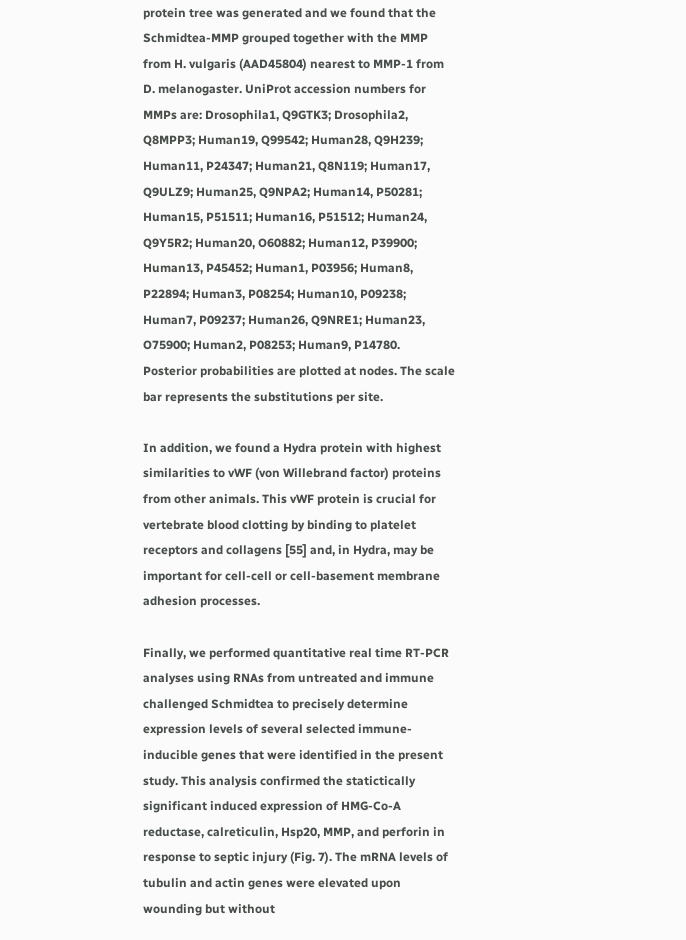protein tree was generated and we found that the Schmidtea-MMP grouped together with the MMP from H. vulgaris (AAD45804) nearest to MMP-1 from D. melanogaster. UniProt accession numbers for MMPs are: Drosophila1, Q9GTK3; Drosophila2, Q8MPP3; Human19, Q99542; Human28, Q9H239; Human11, P24347; Human21, Q8N119; Human17, Q9ULZ9; Human25, Q9NPA2; Human14, P50281; Human15, P51511; Human16, P51512; Human24, Q9Y5R2; Human20, O60882; Human12, P39900; Human13, P45452; Human1, P03956; Human8, P22894; Human3, P08254; Human10, P09238; Human7, P09237; Human26, Q9NRE1; Human23, O75900; Human2, P08253; Human9, P14780. Posterior probabilities are plotted at nodes. The scale bar represents the substitutions per site.

In addition, we found a Hydra protein with highest similarities to vWF (von Willebrand factor) proteins from other animals. This vWF protein is crucial for vertebrate blood clotting by binding to platelet receptors and collagens [55] and, in Hydra, may be important for cell-cell or cell-basement membrane adhesion processes.

Finally, we performed quantitative real time RT-PCR analyses using RNAs from untreated and immune challenged Schmidtea to precisely determine expression levels of several selected immune-inducible genes that were identified in the present study. This analysis confirmed the statictically significant induced expression of HMG-Co-A reductase, calreticulin, Hsp20, MMP, and perforin in response to septic injury (Fig. 7). The mRNA levels of tubulin and actin genes were elevated upon wounding but without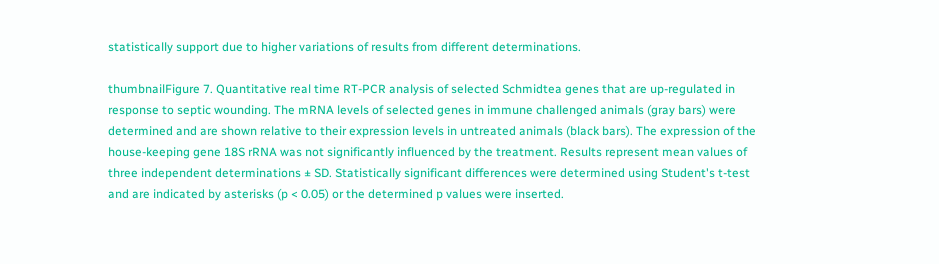statistically support due to higher variations of results from different determinations.

thumbnailFigure 7. Quantitative real time RT-PCR analysis of selected Schmidtea genes that are up-regulated in response to septic wounding. The mRNA levels of selected genes in immune challenged animals (gray bars) were determined and are shown relative to their expression levels in untreated animals (black bars). The expression of the house-keeping gene 18S rRNA was not significantly influenced by the treatment. Results represent mean values of three independent determinations ± SD. Statistically significant differences were determined using Student's t-test and are indicated by asterisks (p < 0.05) or the determined p values were inserted.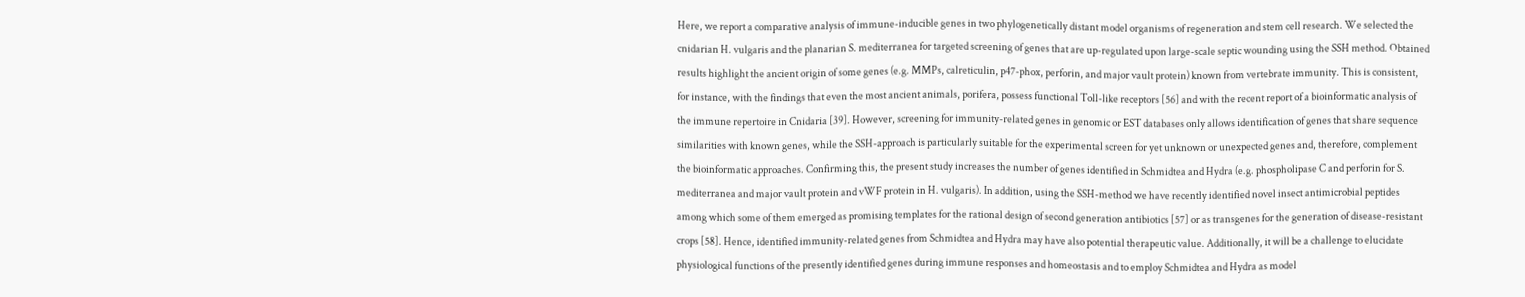Here, we report a comparative analysis of immune-inducible genes in two phylogenetically distant model organisms of regeneration and stem cell research. We selected the cnidarian H. vulgaris and the planarian S. mediterranea for targeted screening of genes that are up-regulated upon large-scale septic wounding using the SSH method. Obtained results highlight the ancient origin of some genes (e.g. MMPs, calreticulin, p47-phox, perforin, and major vault protein) known from vertebrate immunity. This is consistent, for instance, with the findings that even the most ancient animals, porifera, possess functional Toll-like receptors [56] and with the recent report of a bioinformatic analysis of the immune repertoire in Cnidaria [39]. However, screening for immunity-related genes in genomic or EST databases only allows identification of genes that share sequence similarities with known genes, while the SSH-approach is particularly suitable for the experimental screen for yet unknown or unexpected genes and, therefore, complement the bioinformatic approaches. Confirming this, the present study increases the number of genes identified in Schmidtea and Hydra (e.g. phospholipase C and perforin for S. mediterranea and major vault protein and vWF protein in H. vulgaris). In addition, using the SSH-method we have recently identified novel insect antimicrobial peptides among which some of them emerged as promising templates for the rational design of second generation antibiotics [57] or as transgenes for the generation of disease-resistant crops [58]. Hence, identified immunity-related genes from Schmidtea and Hydra may have also potential therapeutic value. Additionally, it will be a challenge to elucidate physiological functions of the presently identified genes during immune responses and homeostasis and to employ Schmidtea and Hydra as model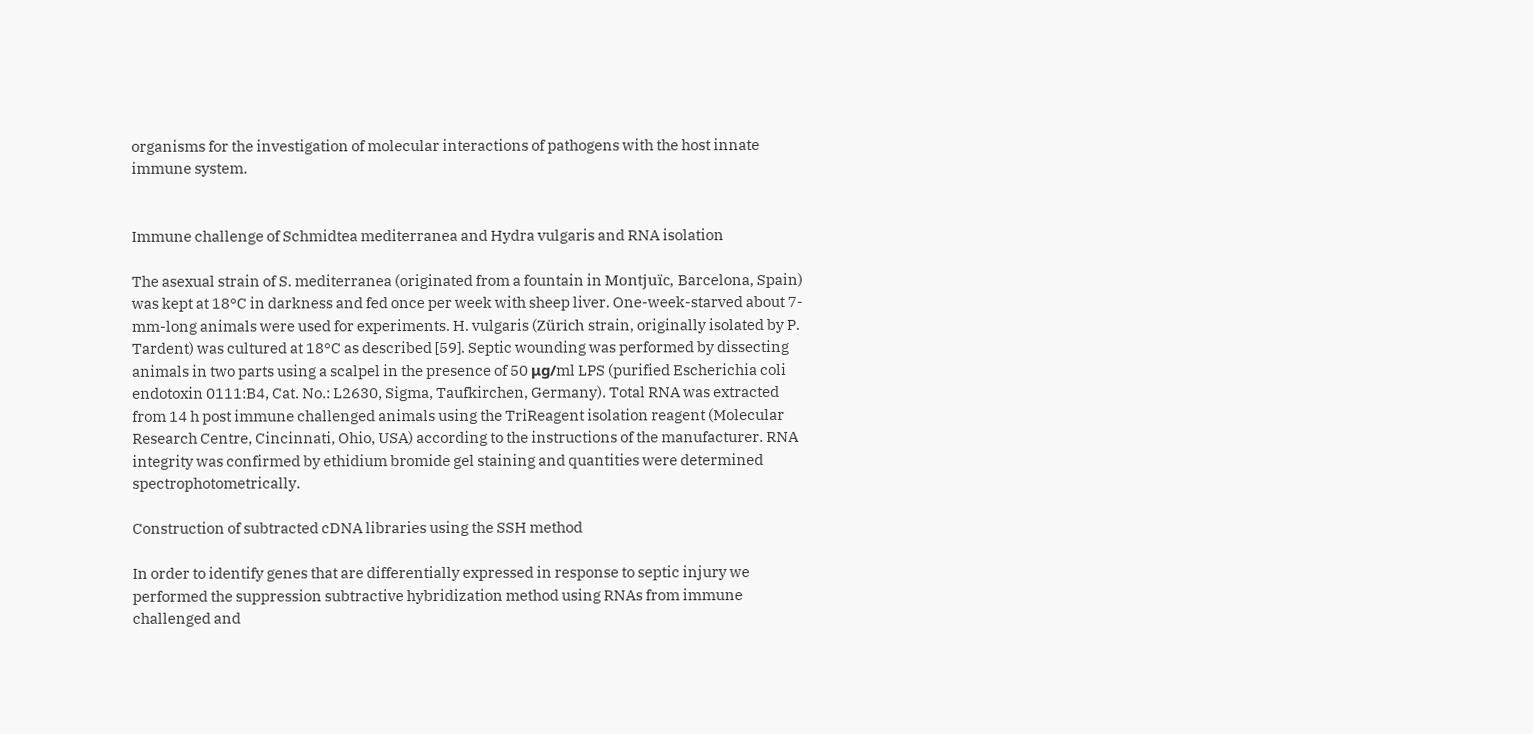organisms for the investigation of molecular interactions of pathogens with the host innate immune system.


Immune challenge of Schmidtea mediterranea and Hydra vulgaris and RNA isolation

The asexual strain of S. mediterranea (originated from a fountain in Montjuïc, Barcelona, Spain) was kept at 18°C in darkness and fed once per week with sheep liver. One-week-starved about 7-mm-long animals were used for experiments. H. vulgaris (Zürich strain, originally isolated by P. Tardent) was cultured at 18°C as described [59]. Septic wounding was performed by dissecting animals in two parts using a scalpel in the presence of 50 μg/ml LPS (purified Escherichia coli endotoxin 0111:B4, Cat. No.: L2630, Sigma, Taufkirchen, Germany). Total RNA was extracted from 14 h post immune challenged animals using the TriReagent isolation reagent (Molecular Research Centre, Cincinnati, Ohio, USA) according to the instructions of the manufacturer. RNA integrity was confirmed by ethidium bromide gel staining and quantities were determined spectrophotometrically.

Construction of subtracted cDNA libraries using the SSH method

In order to identify genes that are differentially expressed in response to septic injury we performed the suppression subtractive hybridization method using RNAs from immune challenged and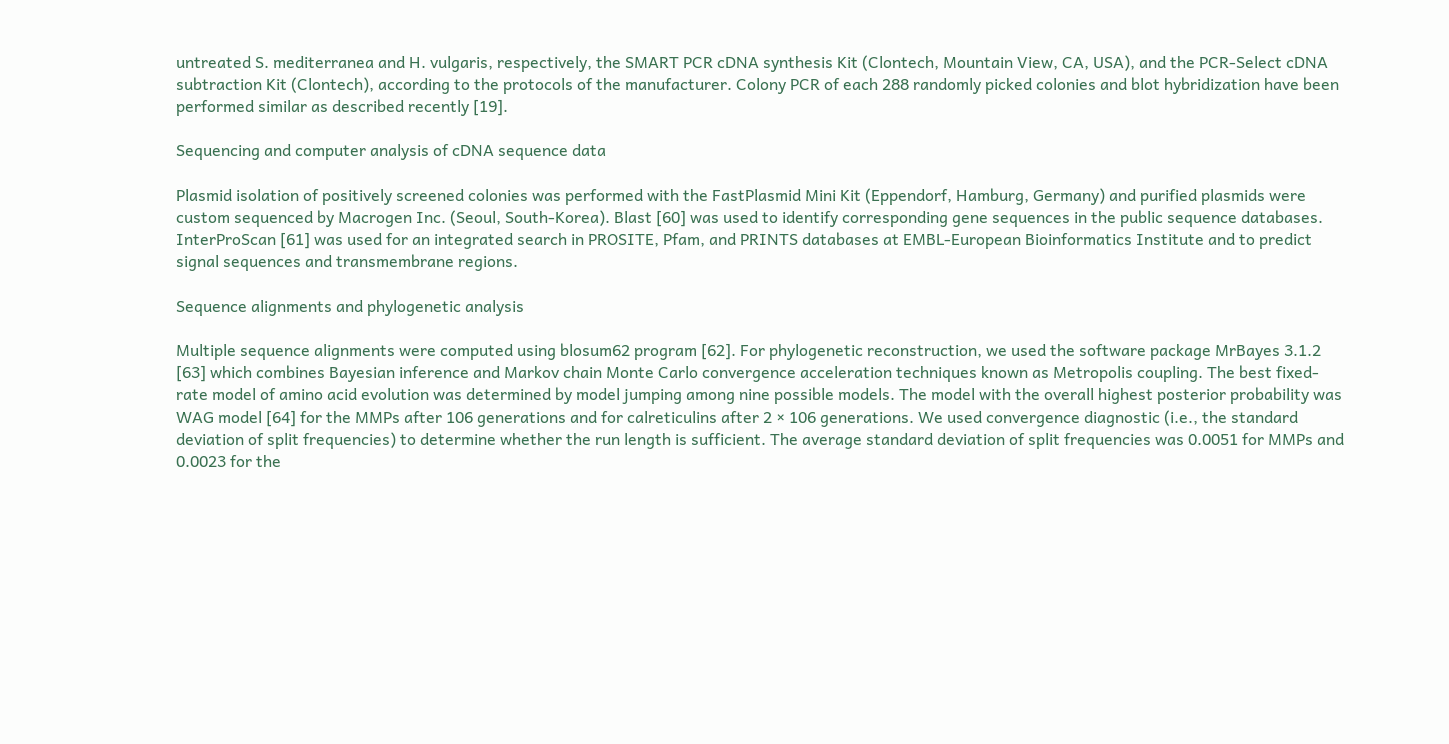untreated S. mediterranea and H. vulgaris, respectively, the SMART PCR cDNA synthesis Kit (Clontech, Mountain View, CA, USA), and the PCR-Select cDNA subtraction Kit (Clontech), according to the protocols of the manufacturer. Colony PCR of each 288 randomly picked colonies and blot hybridization have been performed similar as described recently [19].

Sequencing and computer analysis of cDNA sequence data

Plasmid isolation of positively screened colonies was performed with the FastPlasmid Mini Kit (Eppendorf, Hamburg, Germany) and purified plasmids were custom sequenced by Macrogen Inc. (Seoul, South-Korea). Blast [60] was used to identify corresponding gene sequences in the public sequence databases. InterProScan [61] was used for an integrated search in PROSITE, Pfam, and PRINTS databases at EMBL-European Bioinformatics Institute and to predict signal sequences and transmembrane regions.

Sequence alignments and phylogenetic analysis

Multiple sequence alignments were computed using blosum62 program [62]. For phylogenetic reconstruction, we used the software package MrBayes 3.1.2 [63] which combines Bayesian inference and Markov chain Monte Carlo convergence acceleration techniques known as Metropolis coupling. The best fixed-rate model of amino acid evolution was determined by model jumping among nine possible models. The model with the overall highest posterior probability was WAG model [64] for the MMPs after 106 generations and for calreticulins after 2 × 106 generations. We used convergence diagnostic (i.e., the standard deviation of split frequencies) to determine whether the run length is sufficient. The average standard deviation of split frequencies was 0.0051 for MMPs and 0.0023 for the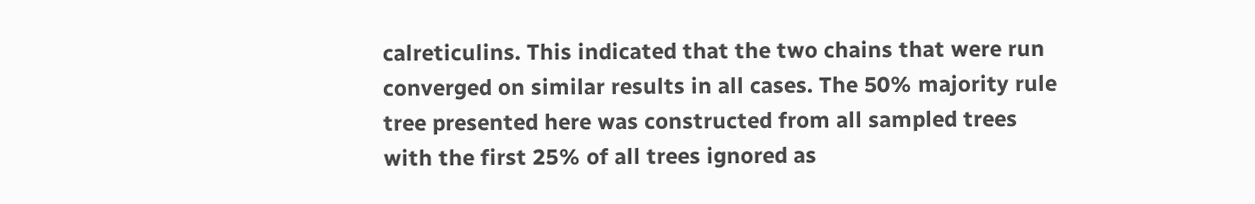calreticulins. This indicated that the two chains that were run converged on similar results in all cases. The 50% majority rule tree presented here was constructed from all sampled trees with the first 25% of all trees ignored as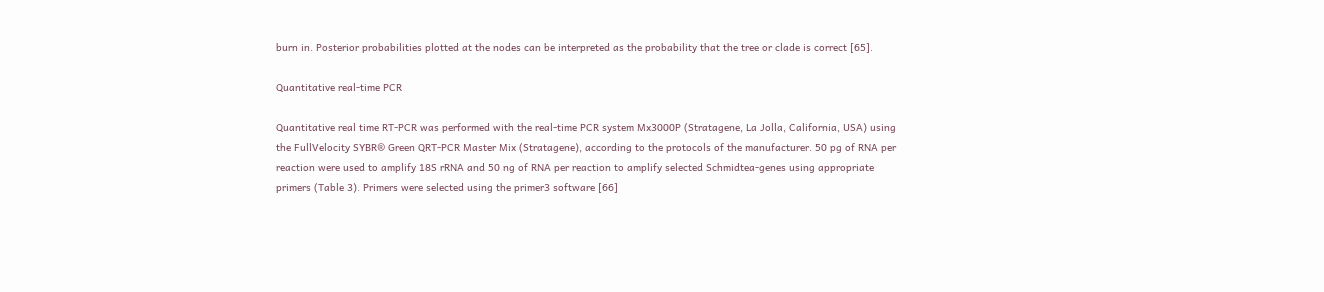burn in. Posterior probabilities plotted at the nodes can be interpreted as the probability that the tree or clade is correct [65].

Quantitative real-time PCR

Quantitative real time RT-PCR was performed with the real-time PCR system Mx3000P (Stratagene, La Jolla, California, USA) using the FullVelocity SYBR® Green QRT-PCR Master Mix (Stratagene), according to the protocols of the manufacturer. 50 pg of RNA per reaction were used to amplify 18S rRNA and 50 ng of RNA per reaction to amplify selected Schmidtea-genes using appropriate primers (Table 3). Primers were selected using the primer3 software [66]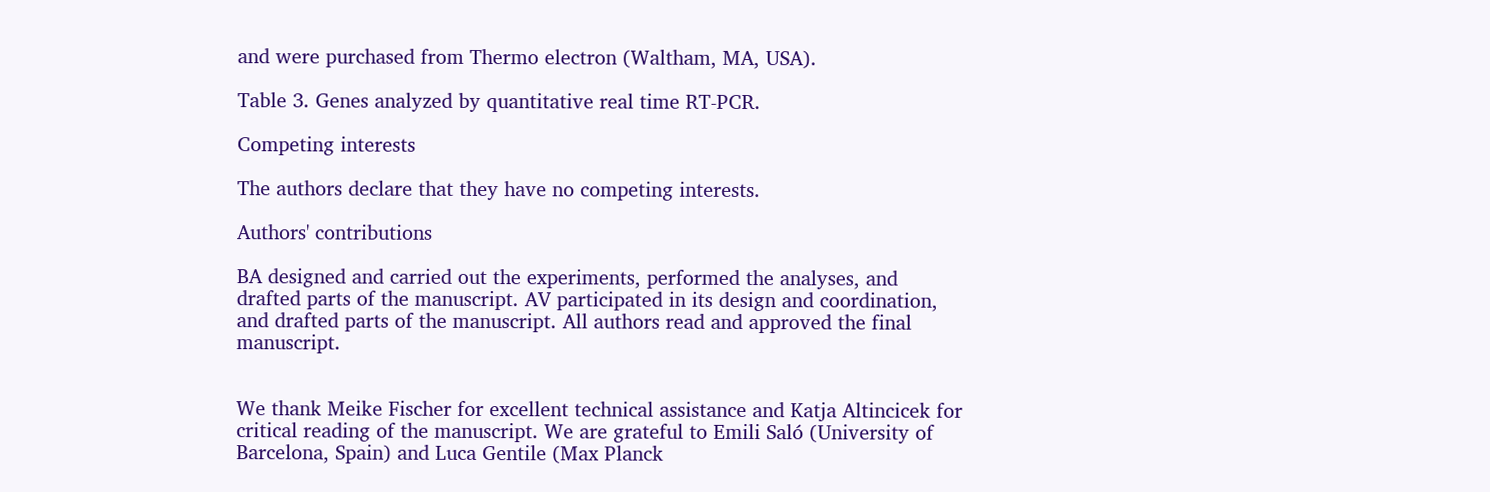and were purchased from Thermo electron (Waltham, MA, USA).

Table 3. Genes analyzed by quantitative real time RT-PCR.

Competing interests

The authors declare that they have no competing interests.

Authors' contributions

BA designed and carried out the experiments, performed the analyses, and drafted parts of the manuscript. AV participated in its design and coordination, and drafted parts of the manuscript. All authors read and approved the final manuscript.


We thank Meike Fischer for excellent technical assistance and Katja Altincicek for critical reading of the manuscript. We are grateful to Emili Saló (University of Barcelona, Spain) and Luca Gentile (Max Planck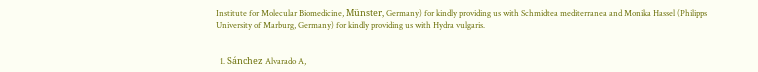Institute for Molecular Biomedicine, Münster, Germany) for kindly providing us with Schmidtea mediterranea and Monika Hassel (Philipps University of Marburg, Germany) for kindly providing us with Hydra vulgaris.


  1. Sánchez Alvarado A,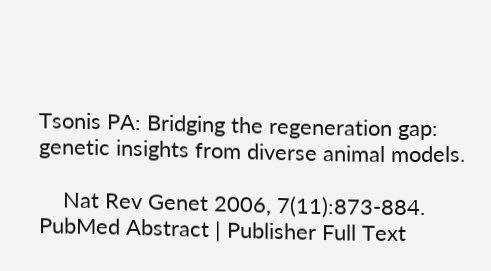Tsonis PA: Bridging the regeneration gap: genetic insights from diverse animal models.

    Nat Rev Genet 2006, 7(11):873-884. PubMed Abstract | Publisher Full Text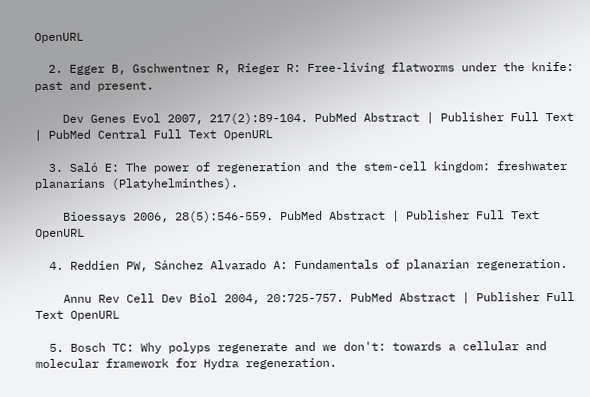OpenURL

  2. Egger B, Gschwentner R, Rieger R: Free-living flatworms under the knife: past and present.

    Dev Genes Evol 2007, 217(2):89-104. PubMed Abstract | Publisher Full Text | PubMed Central Full Text OpenURL

  3. Saló E: The power of regeneration and the stem-cell kingdom: freshwater planarians (Platyhelminthes).

    Bioessays 2006, 28(5):546-559. PubMed Abstract | Publisher Full Text OpenURL

  4. Reddien PW, Sánchez Alvarado A: Fundamentals of planarian regeneration.

    Annu Rev Cell Dev Biol 2004, 20:725-757. PubMed Abstract | Publisher Full Text OpenURL

  5. Bosch TC: Why polyps regenerate and we don't: towards a cellular and molecular framework for Hydra regeneration.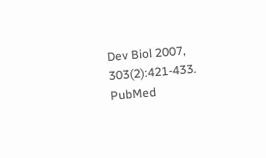Dev Biol 2007, 303(2):421-433. PubMed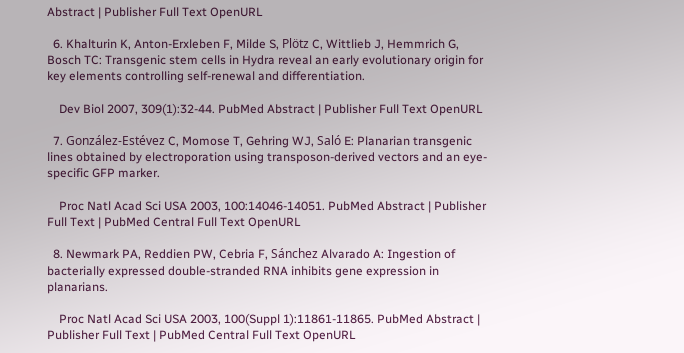Abstract | Publisher Full Text OpenURL

  6. Khalturin K, Anton-Erxleben F, Milde S, Plötz C, Wittlieb J, Hemmrich G, Bosch TC: Transgenic stem cells in Hydra reveal an early evolutionary origin for key elements controlling self-renewal and differentiation.

    Dev Biol 2007, 309(1):32-44. PubMed Abstract | Publisher Full Text OpenURL

  7. González-Estévez C, Momose T, Gehring WJ, Saló E: Planarian transgenic lines obtained by electroporation using transposon-derived vectors and an eye-specific GFP marker.

    Proc Natl Acad Sci USA 2003, 100:14046-14051. PubMed Abstract | Publisher Full Text | PubMed Central Full Text OpenURL

  8. Newmark PA, Reddien PW, Cebria F, Sánchez Alvarado A: Ingestion of bacterially expressed double-stranded RNA inhibits gene expression in planarians.

    Proc Natl Acad Sci USA 2003, 100(Suppl 1):11861-11865. PubMed Abstract | Publisher Full Text | PubMed Central Full Text OpenURL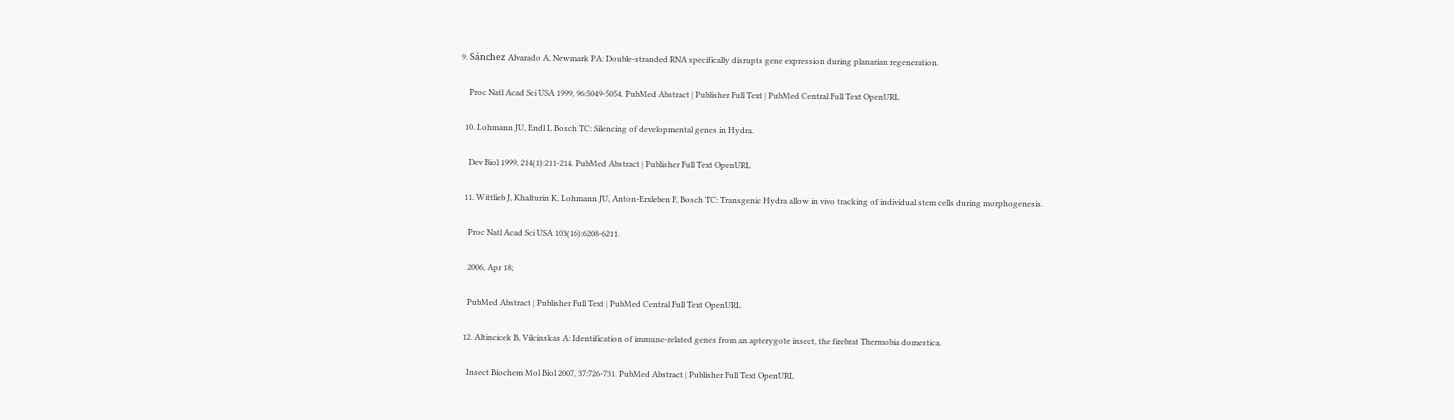9. Sánchez Alvarado A, Newmark PA: Double-stranded RNA specifically disrupts gene expression during planarian regeneration.

    Proc Natl Acad Sci USA 1999, 96:5049-5054. PubMed Abstract | Publisher Full Text | PubMed Central Full Text OpenURL

  10. Lohmann JU, Endl I, Bosch TC: Silencing of developmental genes in Hydra.

    Dev Biol 1999, 214(1):211-214. PubMed Abstract | Publisher Full Text OpenURL

  11. Wittlieb J, Khalturin K, Lohmann JU, Anton-Erxleben F, Bosch TC: Transgenic Hydra allow in vivo tracking of individual stem cells during morphogenesis.

    Proc Natl Acad Sci USA 103(16):6208-6211.

    2006, Apr 18;

    PubMed Abstract | Publisher Full Text | PubMed Central Full Text OpenURL

  12. Altincicek B, Vilcinskas A: Identification of immune-related genes from an apterygote insect, the firebrat Thermobia domestica.

    Insect Biochem Mol Biol 2007, 37:726-731. PubMed Abstract | Publisher Full Text OpenURL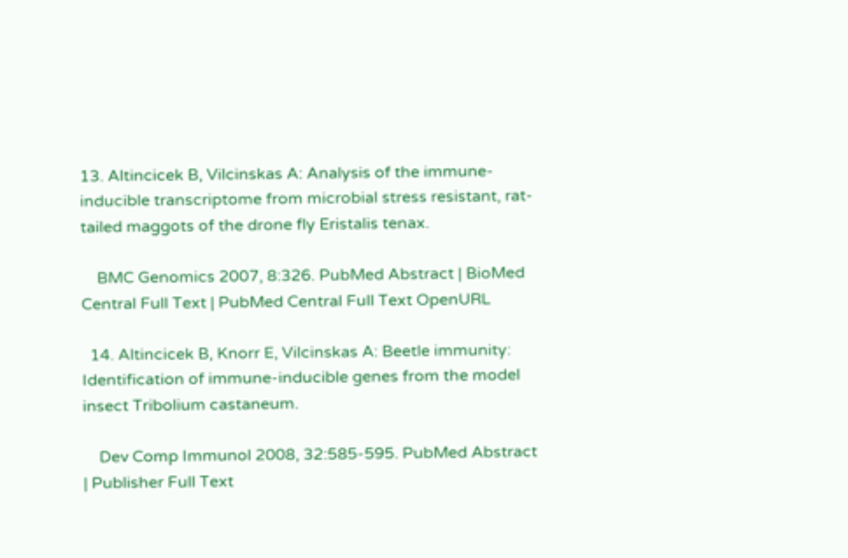13. Altincicek B, Vilcinskas A: Analysis of the immune-inducible transcriptome from microbial stress resistant, rat-tailed maggots of the drone fly Eristalis tenax.

    BMC Genomics 2007, 8:326. PubMed Abstract | BioMed Central Full Text | PubMed Central Full Text OpenURL

  14. Altincicek B, Knorr E, Vilcinskas A: Beetle immunity: Identification of immune-inducible genes from the model insect Tribolium castaneum.

    Dev Comp Immunol 2008, 32:585-595. PubMed Abstract | Publisher Full Text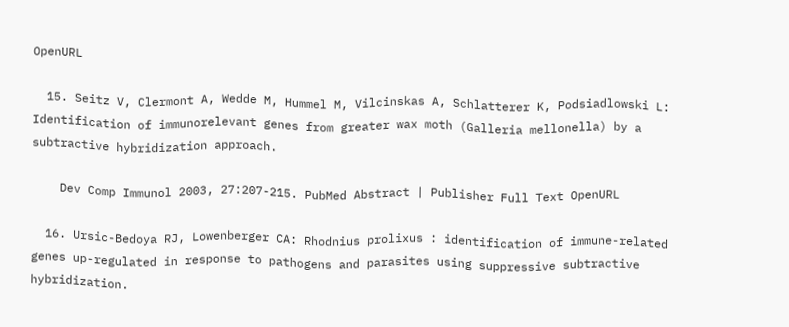OpenURL

  15. Seitz V, Clermont A, Wedde M, Hummel M, Vilcinskas A, Schlatterer K, Podsiadlowski L: Identification of immunorelevant genes from greater wax moth (Galleria mellonella) by a subtractive hybridization approach.

    Dev Comp Immunol 2003, 27:207-215. PubMed Abstract | Publisher Full Text OpenURL

  16. Ursic-Bedoya RJ, Lowenberger CA: Rhodnius prolixus : identification of immune-related genes up-regulated in response to pathogens and parasites using suppressive subtractive hybridization.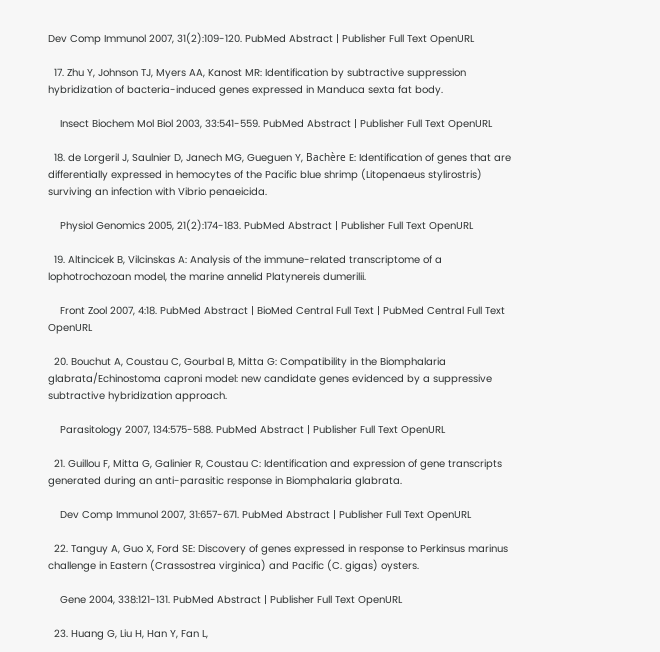Dev Comp Immunol 2007, 31(2):109-120. PubMed Abstract | Publisher Full Text OpenURL

  17. Zhu Y, Johnson TJ, Myers AA, Kanost MR: Identification by subtractive suppression hybridization of bacteria-induced genes expressed in Manduca sexta fat body.

    Insect Biochem Mol Biol 2003, 33:541-559. PubMed Abstract | Publisher Full Text OpenURL

  18. de Lorgeril J, Saulnier D, Janech MG, Gueguen Y, Bachère E: Identification of genes that are differentially expressed in hemocytes of the Pacific blue shrimp (Litopenaeus stylirostris) surviving an infection with Vibrio penaeicida.

    Physiol Genomics 2005, 21(2):174-183. PubMed Abstract | Publisher Full Text OpenURL

  19. Altincicek B, Vilcinskas A: Analysis of the immune-related transcriptome of a lophotrochozoan model, the marine annelid Platynereis dumerilii.

    Front Zool 2007, 4:18. PubMed Abstract | BioMed Central Full Text | PubMed Central Full Text OpenURL

  20. Bouchut A, Coustau C, Gourbal B, Mitta G: Compatibility in the Biomphalaria glabrata/Echinostoma caproni model: new candidate genes evidenced by a suppressive subtractive hybridization approach.

    Parasitology 2007, 134:575-588. PubMed Abstract | Publisher Full Text OpenURL

  21. Guillou F, Mitta G, Galinier R, Coustau C: Identification and expression of gene transcripts generated during an anti-parasitic response in Biomphalaria glabrata.

    Dev Comp Immunol 2007, 31:657-671. PubMed Abstract | Publisher Full Text OpenURL

  22. Tanguy A, Guo X, Ford SE: Discovery of genes expressed in response to Perkinsus marinus challenge in Eastern (Crassostrea virginica) and Pacific (C. gigas) oysters.

    Gene 2004, 338:121-131. PubMed Abstract | Publisher Full Text OpenURL

  23. Huang G, Liu H, Han Y, Fan L,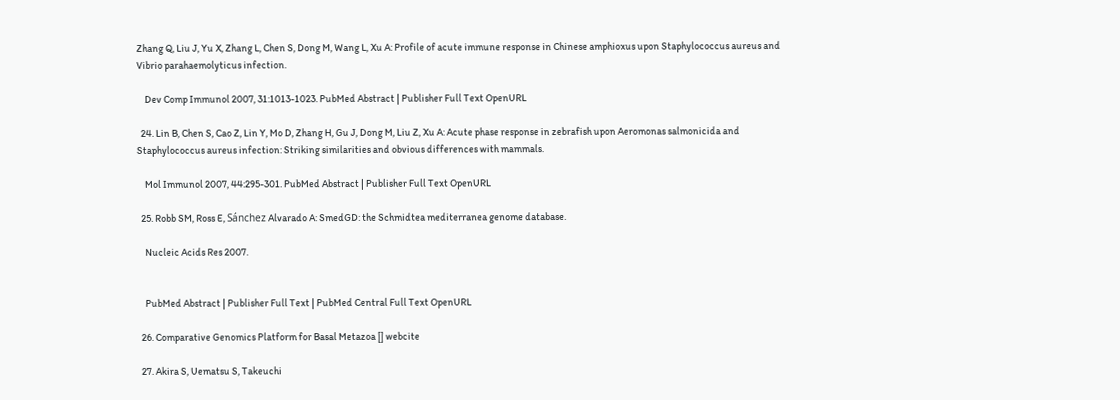Zhang Q, Liu J, Yu X, Zhang L, Chen S, Dong M, Wang L, Xu A: Profile of acute immune response in Chinese amphioxus upon Staphylococcus aureus and Vibrio parahaemolyticus infection.

    Dev Comp Immunol 2007, 31:1013-1023. PubMed Abstract | Publisher Full Text OpenURL

  24. Lin B, Chen S, Cao Z, Lin Y, Mo D, Zhang H, Gu J, Dong M, Liu Z, Xu A: Acute phase response in zebrafish upon Aeromonas salmonicida and Staphylococcus aureus infection: Striking similarities and obvious differences with mammals.

    Mol Immunol 2007, 44:295-301. PubMed Abstract | Publisher Full Text OpenURL

  25. Robb SM, Ross E, Sánchez Alvarado A: SmedGD: the Schmidtea mediterranea genome database.

    Nucleic Acids Res 2007.


    PubMed Abstract | Publisher Full Text | PubMed Central Full Text OpenURL

  26. Comparative Genomics Platform for Basal Metazoa [] webcite

  27. Akira S, Uematsu S, Takeuchi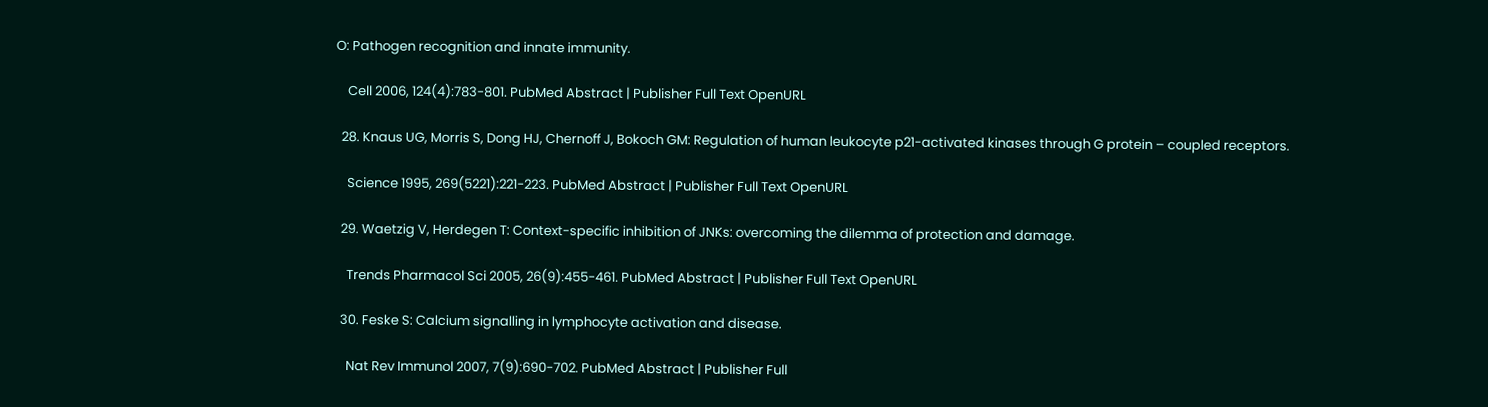O: Pathogen recognition and innate immunity.

    Cell 2006, 124(4):783-801. PubMed Abstract | Publisher Full Text OpenURL

  28. Knaus UG, Morris S, Dong HJ, Chernoff J, Bokoch GM: Regulation of human leukocyte p21-activated kinases through G protein – coupled receptors.

    Science 1995, 269(5221):221-223. PubMed Abstract | Publisher Full Text OpenURL

  29. Waetzig V, Herdegen T: Context-specific inhibition of JNKs: overcoming the dilemma of protection and damage.

    Trends Pharmacol Sci 2005, 26(9):455-461. PubMed Abstract | Publisher Full Text OpenURL

  30. Feske S: Calcium signalling in lymphocyte activation and disease.

    Nat Rev Immunol 2007, 7(9):690-702. PubMed Abstract | Publisher Full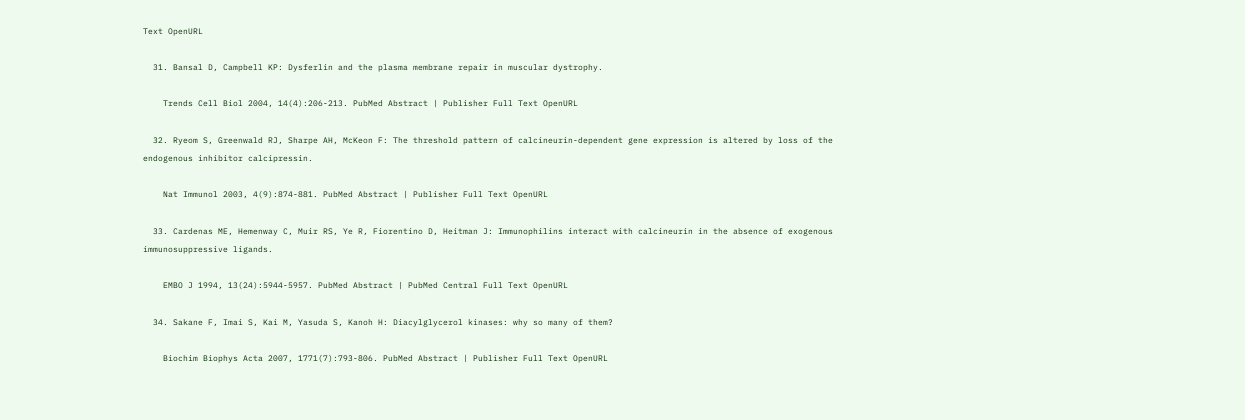Text OpenURL

  31. Bansal D, Campbell KP: Dysferlin and the plasma membrane repair in muscular dystrophy.

    Trends Cell Biol 2004, 14(4):206-213. PubMed Abstract | Publisher Full Text OpenURL

  32. Ryeom S, Greenwald RJ, Sharpe AH, McKeon F: The threshold pattern of calcineurin-dependent gene expression is altered by loss of the endogenous inhibitor calcipressin.

    Nat Immunol 2003, 4(9):874-881. PubMed Abstract | Publisher Full Text OpenURL

  33. Cardenas ME, Hemenway C, Muir RS, Ye R, Fiorentino D, Heitman J: Immunophilins interact with calcineurin in the absence of exogenous immunosuppressive ligands.

    EMBO J 1994, 13(24):5944-5957. PubMed Abstract | PubMed Central Full Text OpenURL

  34. Sakane F, Imai S, Kai M, Yasuda S, Kanoh H: Diacylglycerol kinases: why so many of them?

    Biochim Biophys Acta 2007, 1771(7):793-806. PubMed Abstract | Publisher Full Text OpenURL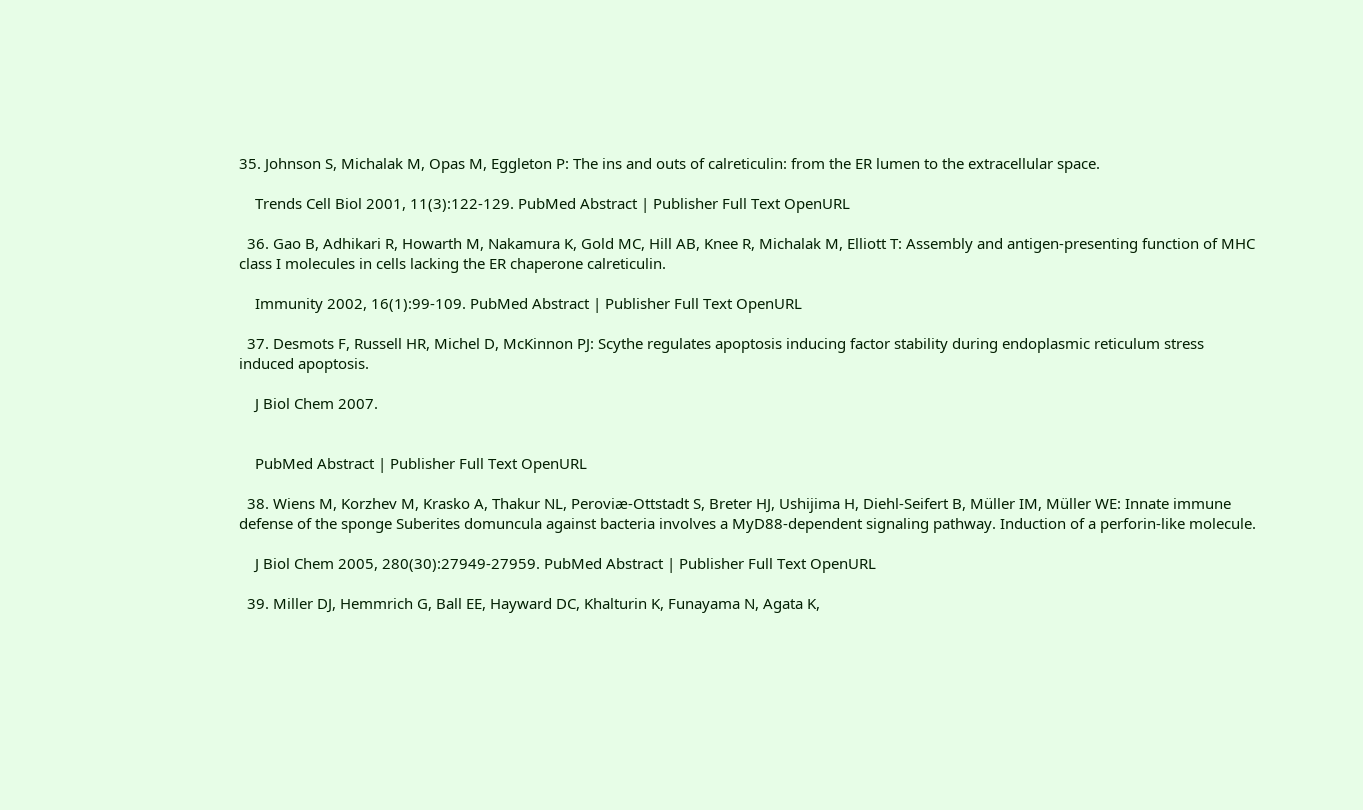35. Johnson S, Michalak M, Opas M, Eggleton P: The ins and outs of calreticulin: from the ER lumen to the extracellular space.

    Trends Cell Biol 2001, 11(3):122-129. PubMed Abstract | Publisher Full Text OpenURL

  36. Gao B, Adhikari R, Howarth M, Nakamura K, Gold MC, Hill AB, Knee R, Michalak M, Elliott T: Assembly and antigen-presenting function of MHC class I molecules in cells lacking the ER chaperone calreticulin.

    Immunity 2002, 16(1):99-109. PubMed Abstract | Publisher Full Text OpenURL

  37. Desmots F, Russell HR, Michel D, McKinnon PJ: Scythe regulates apoptosis inducing factor stability during endoplasmic reticulum stress induced apoptosis.

    J Biol Chem 2007.


    PubMed Abstract | Publisher Full Text OpenURL

  38. Wiens M, Korzhev M, Krasko A, Thakur NL, Peroviæ-Ottstadt S, Breter HJ, Ushijima H, Diehl-Seifert B, Müller IM, Müller WE: Innate immune defense of the sponge Suberites domuncula against bacteria involves a MyD88-dependent signaling pathway. Induction of a perforin-like molecule.

    J Biol Chem 2005, 280(30):27949-27959. PubMed Abstract | Publisher Full Text OpenURL

  39. Miller DJ, Hemmrich G, Ball EE, Hayward DC, Khalturin K, Funayama N, Agata K,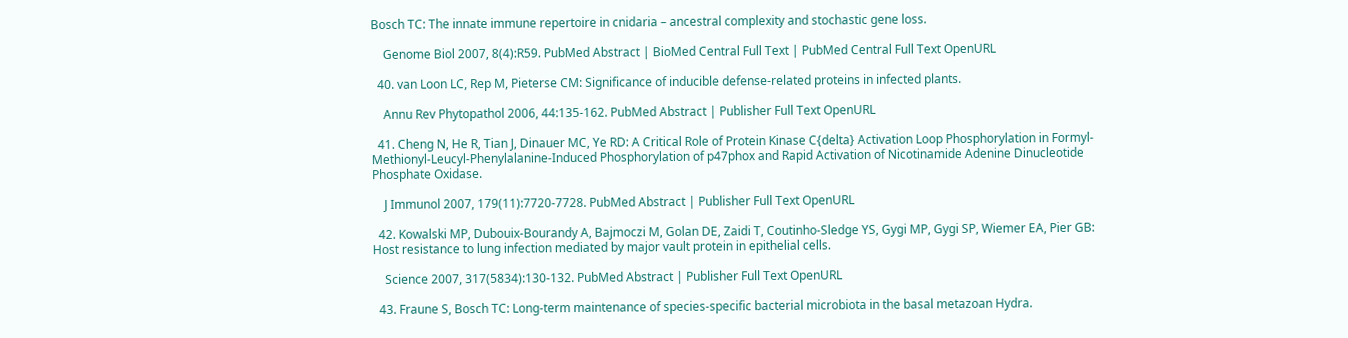Bosch TC: The innate immune repertoire in cnidaria – ancestral complexity and stochastic gene loss.

    Genome Biol 2007, 8(4):R59. PubMed Abstract | BioMed Central Full Text | PubMed Central Full Text OpenURL

  40. van Loon LC, Rep M, Pieterse CM: Significance of inducible defense-related proteins in infected plants.

    Annu Rev Phytopathol 2006, 44:135-162. PubMed Abstract | Publisher Full Text OpenURL

  41. Cheng N, He R, Tian J, Dinauer MC, Ye RD: A Critical Role of Protein Kinase C{delta} Activation Loop Phosphorylation in Formyl-Methionyl-Leucyl-Phenylalanine-Induced Phosphorylation of p47phox and Rapid Activation of Nicotinamide Adenine Dinucleotide Phosphate Oxidase.

    J Immunol 2007, 179(11):7720-7728. PubMed Abstract | Publisher Full Text OpenURL

  42. Kowalski MP, Dubouix-Bourandy A, Bajmoczi M, Golan DE, Zaidi T, Coutinho-Sledge YS, Gygi MP, Gygi SP, Wiemer EA, Pier GB: Host resistance to lung infection mediated by major vault protein in epithelial cells.

    Science 2007, 317(5834):130-132. PubMed Abstract | Publisher Full Text OpenURL

  43. Fraune S, Bosch TC: Long-term maintenance of species-specific bacterial microbiota in the basal metazoan Hydra.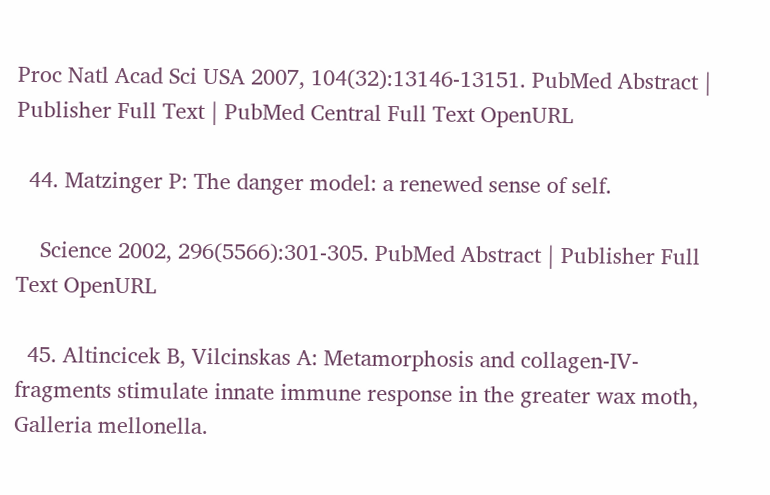Proc Natl Acad Sci USA 2007, 104(32):13146-13151. PubMed Abstract | Publisher Full Text | PubMed Central Full Text OpenURL

  44. Matzinger P: The danger model: a renewed sense of self.

    Science 2002, 296(5566):301-305. PubMed Abstract | Publisher Full Text OpenURL

  45. Altincicek B, Vilcinskas A: Metamorphosis and collagen-IV-fragments stimulate innate immune response in the greater wax moth, Galleria mellonella.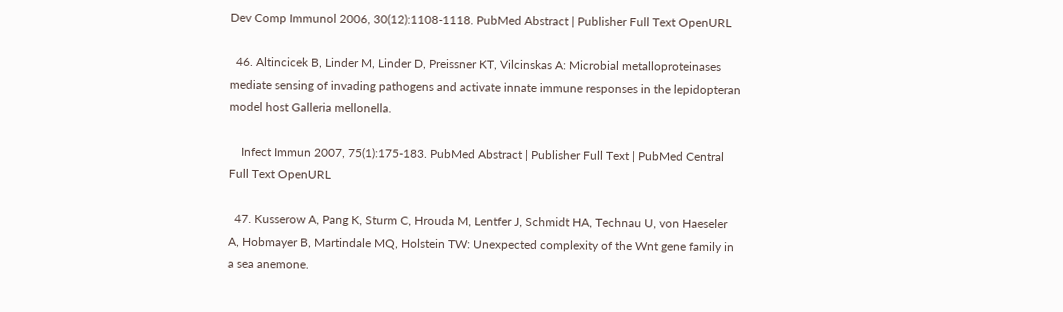Dev Comp Immunol 2006, 30(12):1108-1118. PubMed Abstract | Publisher Full Text OpenURL

  46. Altincicek B, Linder M, Linder D, Preissner KT, Vilcinskas A: Microbial metalloproteinases mediate sensing of invading pathogens and activate innate immune responses in the lepidopteran model host Galleria mellonella.

    Infect Immun 2007, 75(1):175-183. PubMed Abstract | Publisher Full Text | PubMed Central Full Text OpenURL

  47. Kusserow A, Pang K, Sturm C, Hrouda M, Lentfer J, Schmidt HA, Technau U, von Haeseler A, Hobmayer B, Martindale MQ, Holstein TW: Unexpected complexity of the Wnt gene family in a sea anemone.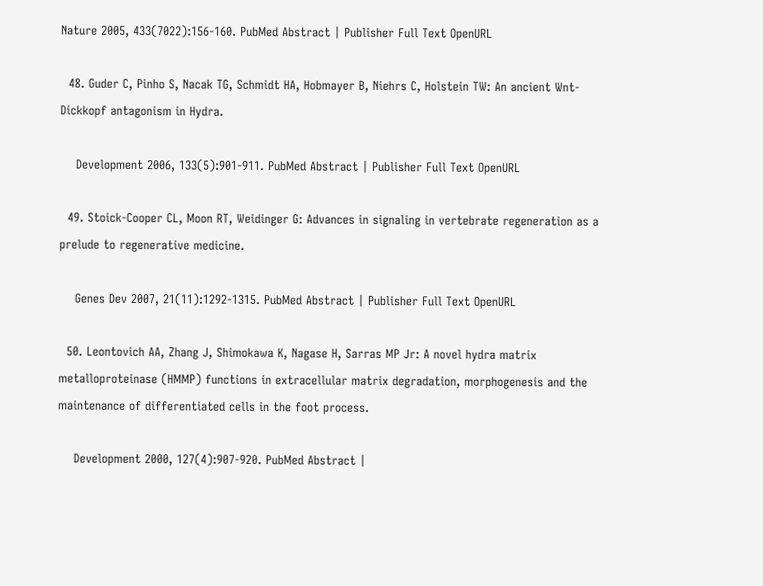Nature 2005, 433(7022):156-160. PubMed Abstract | Publisher Full Text OpenURL

  48. Guder C, Pinho S, Nacak TG, Schmidt HA, Hobmayer B, Niehrs C, Holstein TW: An ancient Wnt-Dickkopf antagonism in Hydra.

    Development 2006, 133(5):901-911. PubMed Abstract | Publisher Full Text OpenURL

  49. Stoick-Cooper CL, Moon RT, Weidinger G: Advances in signaling in vertebrate regeneration as a prelude to regenerative medicine.

    Genes Dev 2007, 21(11):1292-1315. PubMed Abstract | Publisher Full Text OpenURL

  50. Leontovich AA, Zhang J, Shimokawa K, Nagase H, Sarras MP Jr: A novel hydra matrix metalloproteinase (HMMP) functions in extracellular matrix degradation, morphogenesis and the maintenance of differentiated cells in the foot process.

    Development 2000, 127(4):907-920. PubMed Abstract |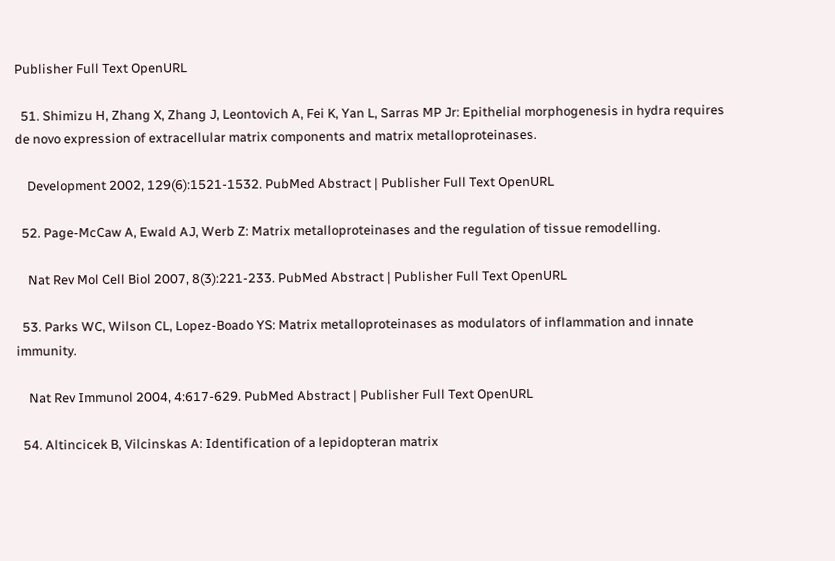Publisher Full Text OpenURL

  51. Shimizu H, Zhang X, Zhang J, Leontovich A, Fei K, Yan L, Sarras MP Jr: Epithelial morphogenesis in hydra requires de novo expression of extracellular matrix components and matrix metalloproteinases.

    Development 2002, 129(6):1521-1532. PubMed Abstract | Publisher Full Text OpenURL

  52. Page-McCaw A, Ewald AJ, Werb Z: Matrix metalloproteinases and the regulation of tissue remodelling.

    Nat Rev Mol Cell Biol 2007, 8(3):221-233. PubMed Abstract | Publisher Full Text OpenURL

  53. Parks WC, Wilson CL, Lopez-Boado YS: Matrix metalloproteinases as modulators of inflammation and innate immunity.

    Nat Rev Immunol 2004, 4:617-629. PubMed Abstract | Publisher Full Text OpenURL

  54. Altincicek B, Vilcinskas A: Identification of a lepidopteran matrix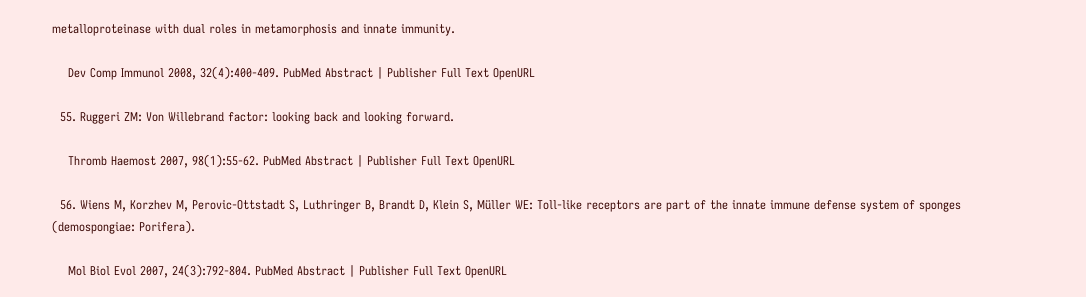metalloproteinase with dual roles in metamorphosis and innate immunity.

    Dev Comp Immunol 2008, 32(4):400-409. PubMed Abstract | Publisher Full Text OpenURL

  55. Ruggeri ZM: Von Willebrand factor: looking back and looking forward.

    Thromb Haemost 2007, 98(1):55-62. PubMed Abstract | Publisher Full Text OpenURL

  56. Wiens M, Korzhev M, Perovic-Ottstadt S, Luthringer B, Brandt D, Klein S, Müller WE: Toll-like receptors are part of the innate immune defense system of sponges (demospongiae: Porifera).

    Mol Biol Evol 2007, 24(3):792-804. PubMed Abstract | Publisher Full Text OpenURL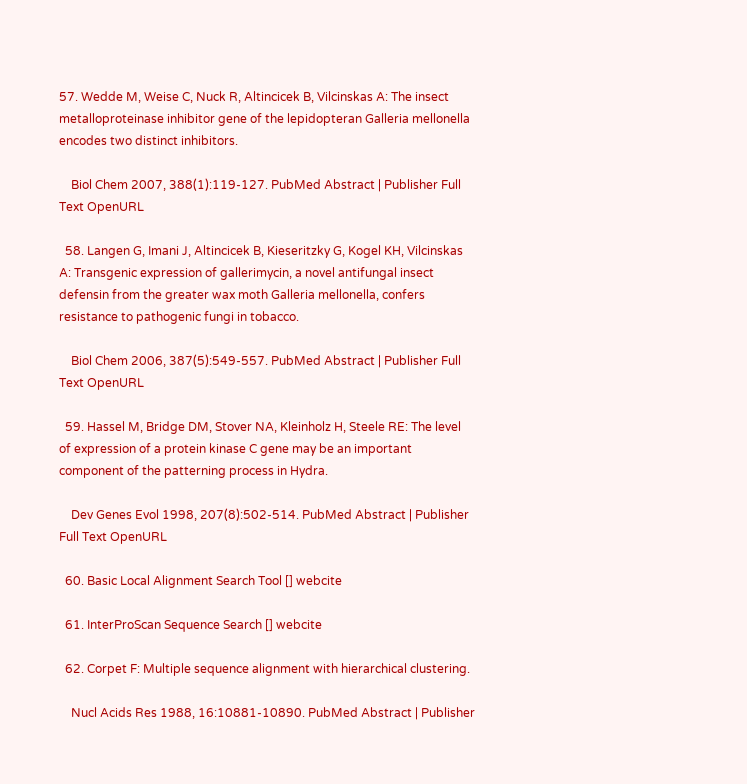57. Wedde M, Weise C, Nuck R, Altincicek B, Vilcinskas A: The insect metalloproteinase inhibitor gene of the lepidopteran Galleria mellonella encodes two distinct inhibitors.

    Biol Chem 2007, 388(1):119-127. PubMed Abstract | Publisher Full Text OpenURL

  58. Langen G, Imani J, Altincicek B, Kieseritzky G, Kogel KH, Vilcinskas A: Transgenic expression of gallerimycin, a novel antifungal insect defensin from the greater wax moth Galleria mellonella, confers resistance to pathogenic fungi in tobacco.

    Biol Chem 2006, 387(5):549-557. PubMed Abstract | Publisher Full Text OpenURL

  59. Hassel M, Bridge DM, Stover NA, Kleinholz H, Steele RE: The level of expression of a protein kinase C gene may be an important component of the patterning process in Hydra.

    Dev Genes Evol 1998, 207(8):502-514. PubMed Abstract | Publisher Full Text OpenURL

  60. Basic Local Alignment Search Tool [] webcite

  61. InterProScan Sequence Search [] webcite

  62. Corpet F: Multiple sequence alignment with hierarchical clustering.

    Nucl Acids Res 1988, 16:10881-10890. PubMed Abstract | Publisher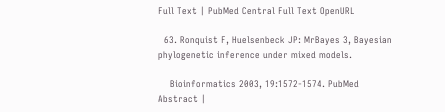Full Text | PubMed Central Full Text OpenURL

  63. Ronquist F, Huelsenbeck JP: MrBayes 3, Bayesian phylogenetic inference under mixed models.

    Bioinformatics 2003, 19:1572-1574. PubMed Abstract |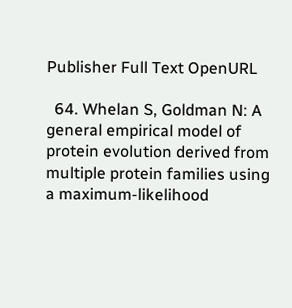Publisher Full Text OpenURL

  64. Whelan S, Goldman N: A general empirical model of protein evolution derived from multiple protein families using a maximum-likelihood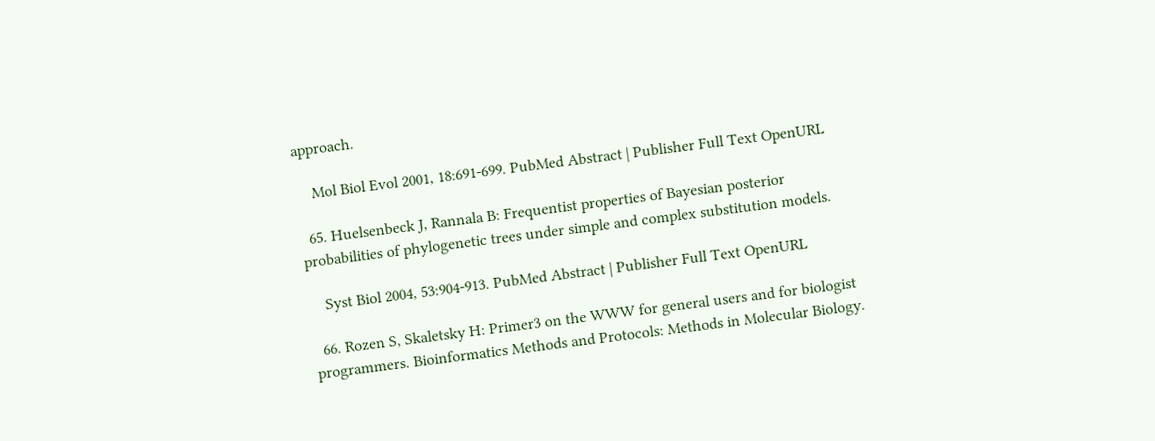approach.

    Mol Biol Evol 2001, 18:691-699. PubMed Abstract | Publisher Full Text OpenURL

  65. Huelsenbeck J, Rannala B: Frequentist properties of Bayesian posterior probabilities of phylogenetic trees under simple and complex substitution models.

    Syst Biol 2004, 53:904-913. PubMed Abstract | Publisher Full Text OpenURL

  66. Rozen S, Skaletsky H: Primer3 on the WWW for general users and for biologist programmers. Bioinformatics Methods and Protocols: Methods in Molecular Biology.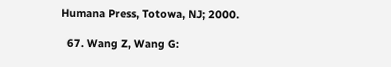Humana Press, Totowa, NJ; 2000.

  67. Wang Z, Wang G: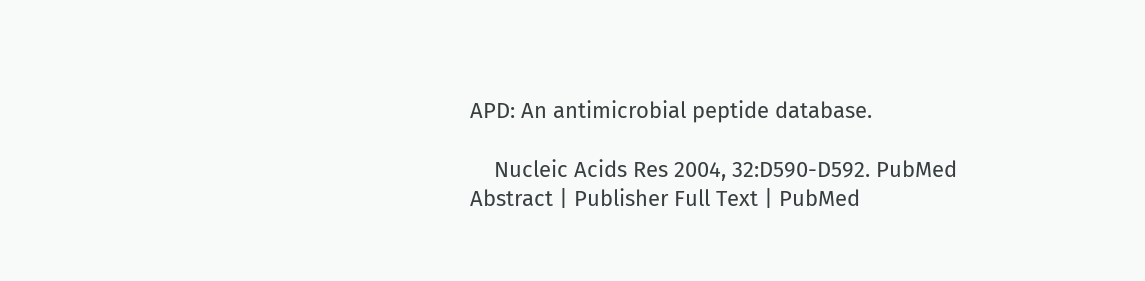APD: An antimicrobial peptide database.

    Nucleic Acids Res 2004, 32:D590-D592. PubMed Abstract | Publisher Full Text | PubMed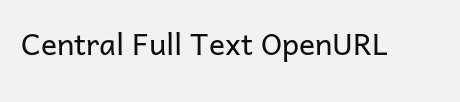Central Full Text OpenURL